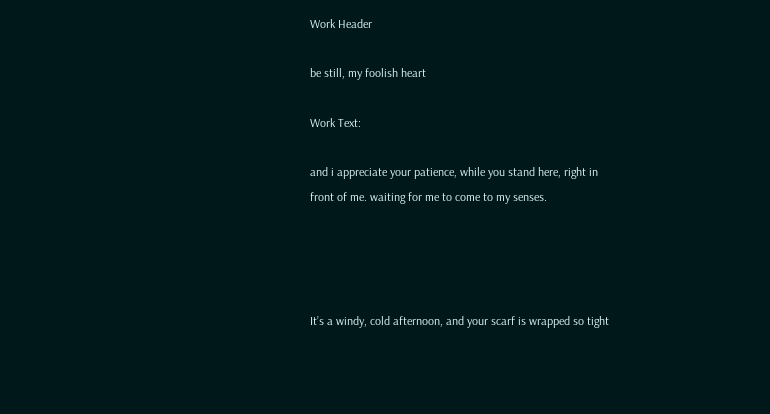Work Header

be still, my foolish heart

Work Text:

and i appreciate your patience, while you stand here, right in front of me. waiting for me to come to my senses.




It’s a windy, cold afternoon, and your scarf is wrapped so tight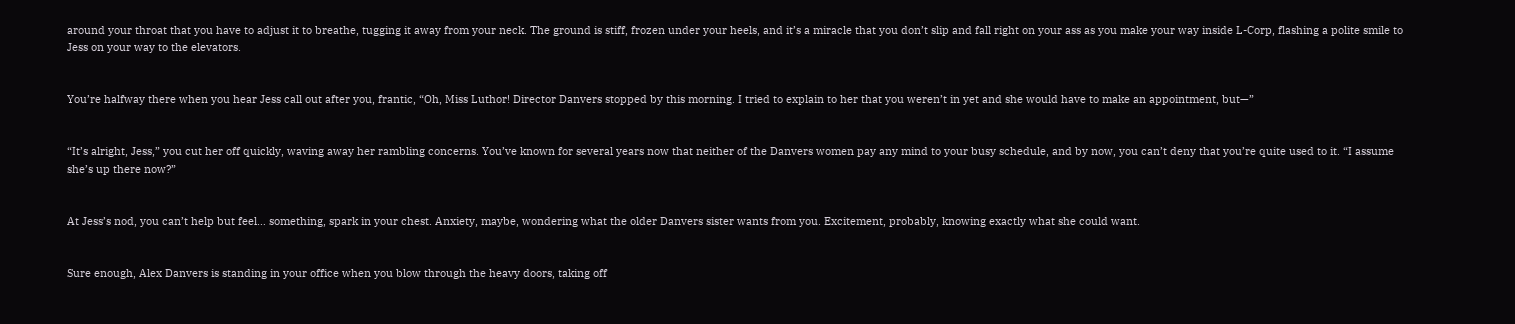around your throat that you have to adjust it to breathe, tugging it away from your neck. The ground is stiff, frozen under your heels, and it’s a miracle that you don’t slip and fall right on your ass as you make your way inside L-Corp, flashing a polite smile to Jess on your way to the elevators.


You’re halfway there when you hear Jess call out after you, frantic, “Oh, Miss Luthor! Director Danvers stopped by this morning. I tried to explain to her that you weren’t in yet and she would have to make an appointment, but—”


“It’s alright, Jess,” you cut her off quickly, waving away her rambling concerns. You’ve known for several years now that neither of the Danvers women pay any mind to your busy schedule, and by now, you can’t deny that you’re quite used to it. “I assume she’s up there now?”


At Jess’s nod, you can’t help but feel… something, spark in your chest. Anxiety, maybe, wondering what the older Danvers sister wants from you. Excitement, probably, knowing exactly what she could want.


Sure enough, Alex Danvers is standing in your office when you blow through the heavy doors, taking off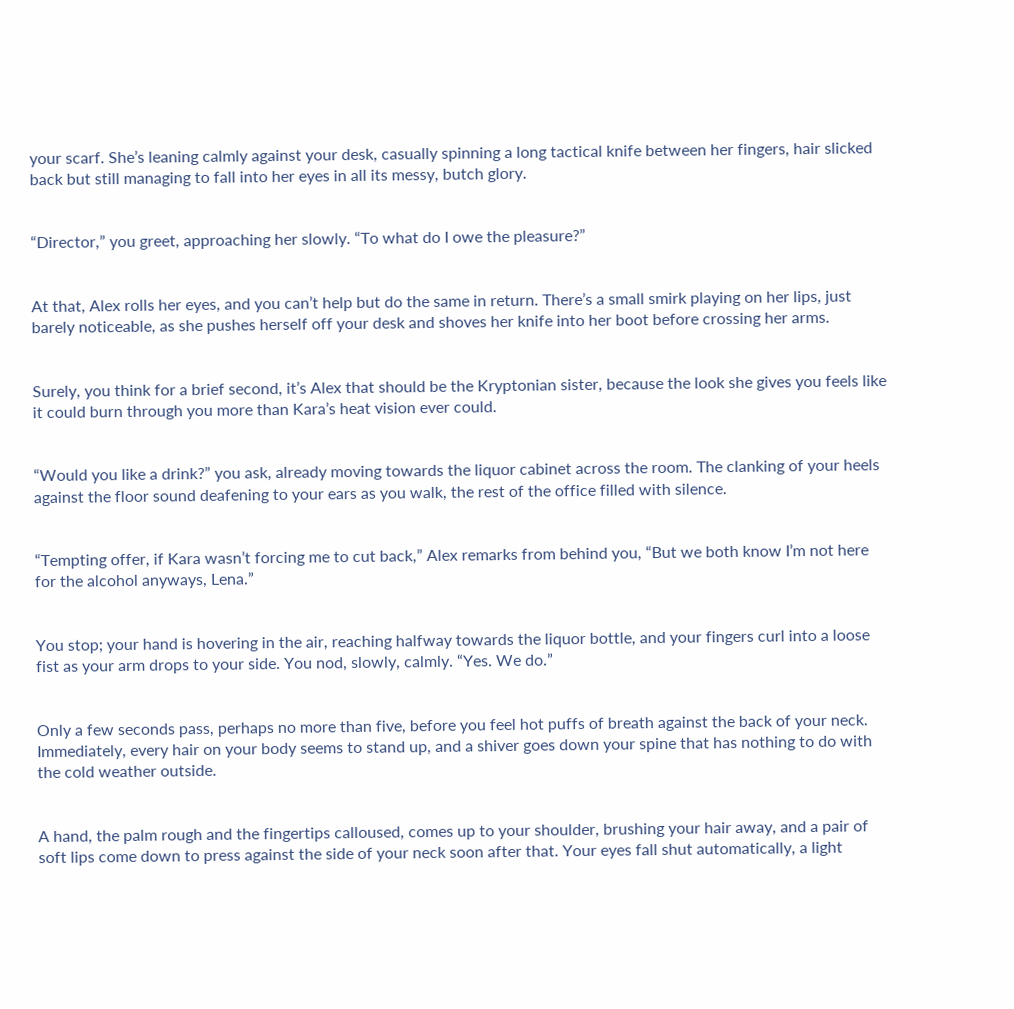your scarf. She’s leaning calmly against your desk, casually spinning a long tactical knife between her fingers, hair slicked back but still managing to fall into her eyes in all its messy, butch glory.


“Director,” you greet, approaching her slowly. “To what do I owe the pleasure?”


At that, Alex rolls her eyes, and you can’t help but do the same in return. There’s a small smirk playing on her lips, just barely noticeable, as she pushes herself off your desk and shoves her knife into her boot before crossing her arms.


Surely, you think for a brief second, it’s Alex that should be the Kryptonian sister, because the look she gives you feels like it could burn through you more than Kara’s heat vision ever could.


“Would you like a drink?” you ask, already moving towards the liquor cabinet across the room. The clanking of your heels against the floor sound deafening to your ears as you walk, the rest of the office filled with silence.


“Tempting offer, if Kara wasn’t forcing me to cut back,” Alex remarks from behind you, “But we both know I’m not here for the alcohol anyways, Lena.”


You stop; your hand is hovering in the air, reaching halfway towards the liquor bottle, and your fingers curl into a loose fist as your arm drops to your side. You nod, slowly, calmly. “Yes. We do.”


Only a few seconds pass, perhaps no more than five, before you feel hot puffs of breath against the back of your neck. Immediately, every hair on your body seems to stand up, and a shiver goes down your spine that has nothing to do with the cold weather outside.


A hand, the palm rough and the fingertips calloused, comes up to your shoulder, brushing your hair away, and a pair of soft lips come down to press against the side of your neck soon after that. Your eyes fall shut automatically, a light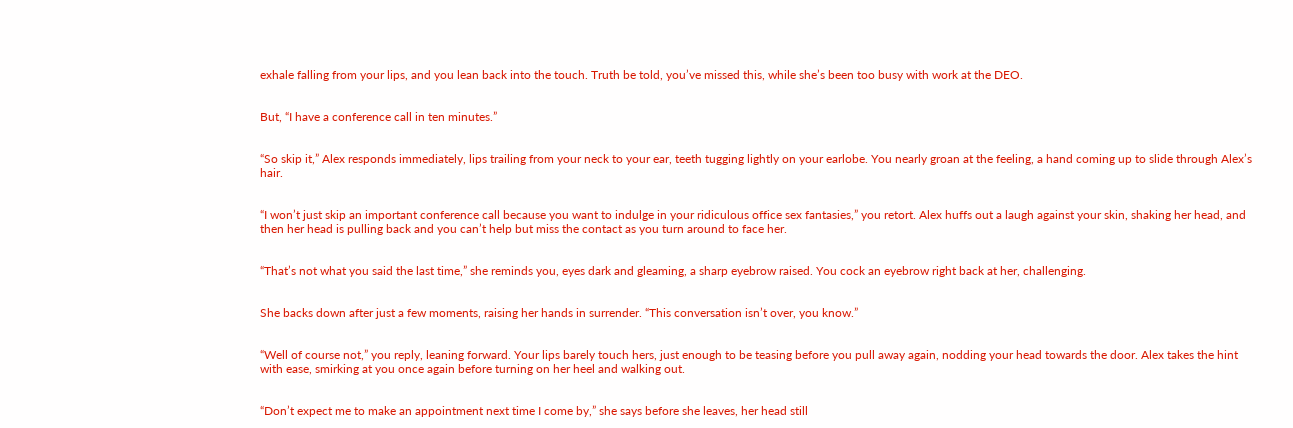exhale falling from your lips, and you lean back into the touch. Truth be told, you’ve missed this, while she’s been too busy with work at the DEO.


But, “I have a conference call in ten minutes.”


“So skip it,” Alex responds immediately, lips trailing from your neck to your ear, teeth tugging lightly on your earlobe. You nearly groan at the feeling, a hand coming up to slide through Alex’s hair.


“I won’t just skip an important conference call because you want to indulge in your ridiculous office sex fantasies,” you retort. Alex huffs out a laugh against your skin, shaking her head, and then her head is pulling back and you can’t help but miss the contact as you turn around to face her.


“That’s not what you said the last time,” she reminds you, eyes dark and gleaming, a sharp eyebrow raised. You cock an eyebrow right back at her, challenging.


She backs down after just a few moments, raising her hands in surrender. “This conversation isn’t over, you know.”


“Well of course not,” you reply, leaning forward. Your lips barely touch hers, just enough to be teasing before you pull away again, nodding your head towards the door. Alex takes the hint with ease, smirking at you once again before turning on her heel and walking out.


“Don’t expect me to make an appointment next time I come by,” she says before she leaves, her head still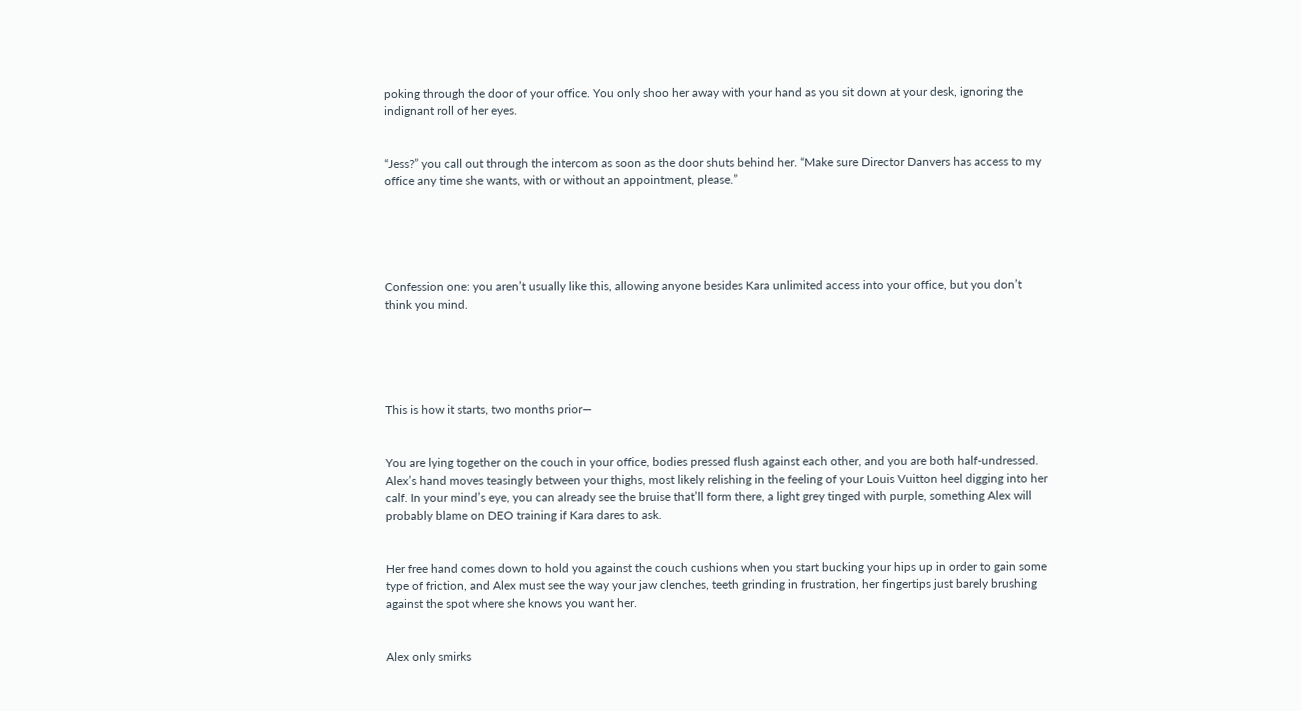poking through the door of your office. You only shoo her away with your hand as you sit down at your desk, ignoring the indignant roll of her eyes.


“Jess?” you call out through the intercom as soon as the door shuts behind her. “Make sure Director Danvers has access to my office any time she wants, with or without an appointment, please.”





Confession one: you aren’t usually like this, allowing anyone besides Kara unlimited access into your office, but you don’t think you mind.





This is how it starts, two months prior—


You are lying together on the couch in your office, bodies pressed flush against each other, and you are both half-undressed. Alex’s hand moves teasingly between your thighs, most likely relishing in the feeling of your Louis Vuitton heel digging into her calf. In your mind’s eye, you can already see the bruise that’ll form there, a light grey tinged with purple, something Alex will probably blame on DEO training if Kara dares to ask.


Her free hand comes down to hold you against the couch cushions when you start bucking your hips up in order to gain some type of friction, and Alex must see the way your jaw clenches, teeth grinding in frustration, her fingertips just barely brushing against the spot where she knows you want her.


Alex only smirks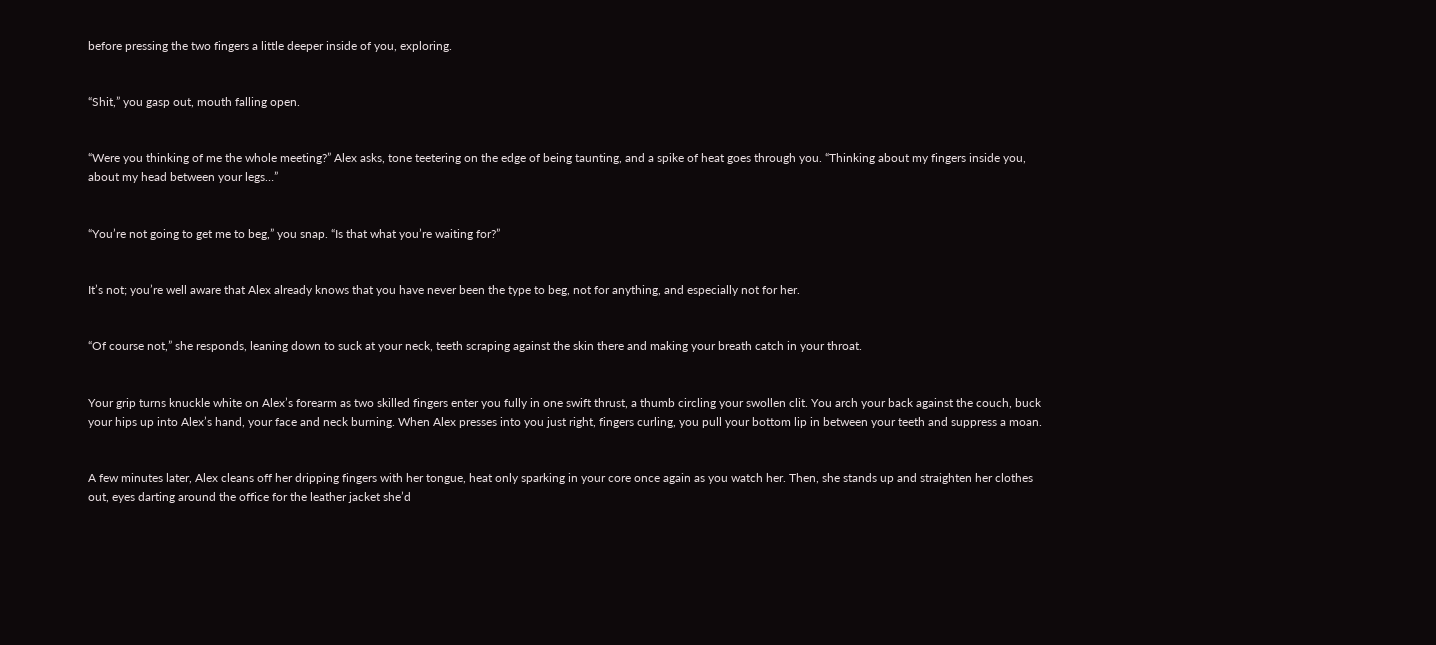before pressing the two fingers a little deeper inside of you, exploring.


“Shit,” you gasp out, mouth falling open.


“Were you thinking of me the whole meeting?” Alex asks, tone teetering on the edge of being taunting, and a spike of heat goes through you. “Thinking about my fingers inside you, about my head between your legs…”


“You’re not going to get me to beg,” you snap. “Is that what you’re waiting for?”


It’s not; you’re well aware that Alex already knows that you have never been the type to beg, not for anything, and especially not for her.


“Of course not,” she responds, leaning down to suck at your neck, teeth scraping against the skin there and making your breath catch in your throat.


Your grip turns knuckle white on Alex’s forearm as two skilled fingers enter you fully in one swift thrust, a thumb circling your swollen clit. You arch your back against the couch, buck your hips up into Alex’s hand, your face and neck burning. When Alex presses into you just right, fingers curling, you pull your bottom lip in between your teeth and suppress a moan.


A few minutes later, Alex cleans off her dripping fingers with her tongue, heat only sparking in your core once again as you watch her. Then, she stands up and straighten her clothes out, eyes darting around the office for the leather jacket she’d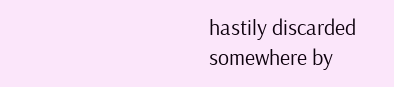hastily discarded somewhere by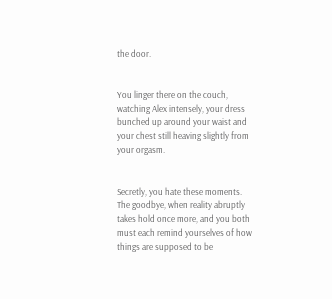the door.


You linger there on the couch, watching Alex intensely, your dress bunched up around your waist and your chest still heaving slightly from your orgasm.


Secretly, you hate these moments. The goodbye, when reality abruptly takes hold once more, and you both must each remind yourselves of how things are supposed to be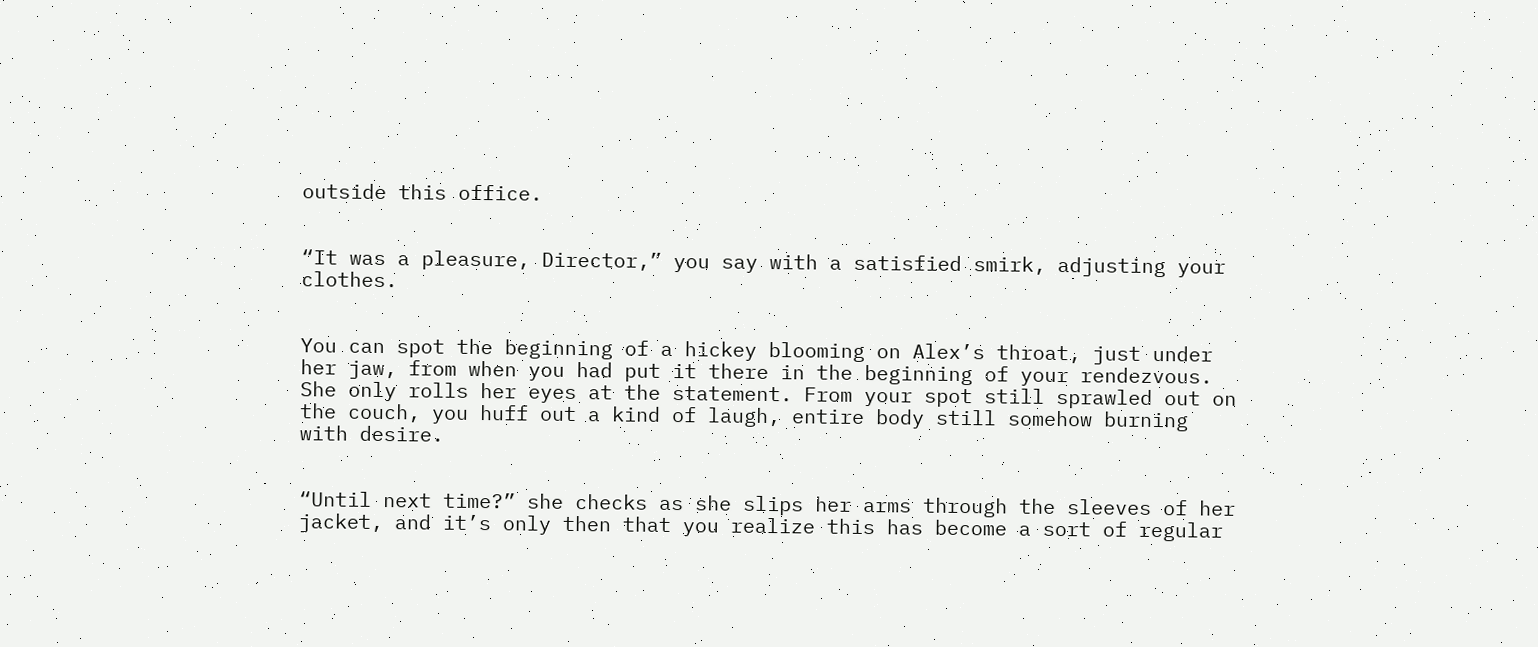outside this office.


“It was a pleasure, Director,” you say with a satisfied smirk, adjusting your clothes.


You can spot the beginning of a hickey blooming on Alex’s throat, just under her jaw, from when you had put it there in the beginning of your rendezvous. She only rolls her eyes at the statement. From your spot still sprawled out on the couch, you huff out a kind of laugh, entire body still somehow burning with desire.


“Until next time?” she checks as she slips her arms through the sleeves of her jacket, and it’s only then that you realize this has become a sort of regular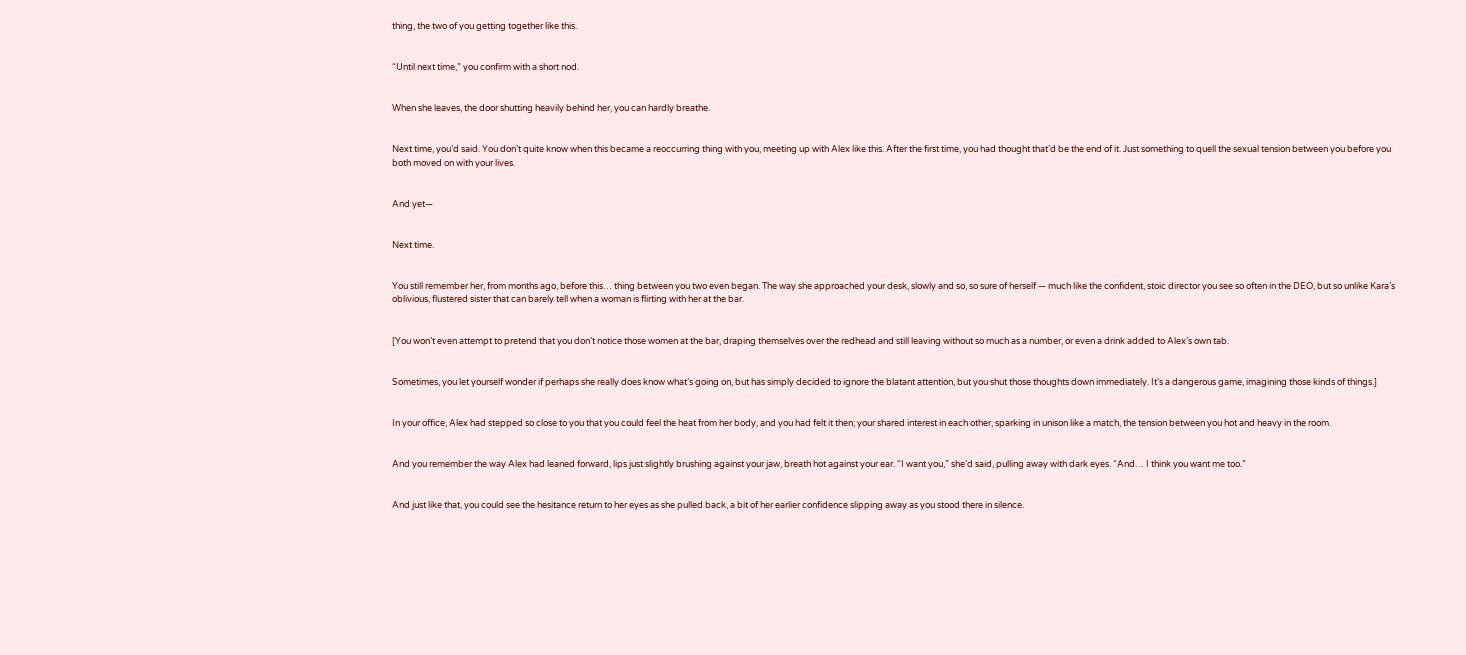thing, the two of you getting together like this.


“Until next time,” you confirm with a short nod.


When she leaves, the door shutting heavily behind her, you can hardly breathe.


Next time, you’d said. You don’t quite know when this became a reoccurring thing with you, meeting up with Alex like this. After the first time, you had thought that’d be the end of it. Just something to quell the sexual tension between you before you both moved on with your lives.


And yet—


Next time.


You still remember her, from months ago, before this… thing between you two even began. The way she approached your desk, slowly and so, so sure of herself — much like the confident, stoic director you see so often in the DEO, but so unlike Kara’s oblivious, flustered sister that can barely tell when a woman is flirting with her at the bar.


[You won’t even attempt to pretend that you don’t notice those women at the bar, draping themselves over the redhead and still leaving without so much as a number, or even a drink added to Alex’s own tab.


Sometimes, you let yourself wonder if perhaps she really does know what’s going on, but has simply decided to ignore the blatant attention, but you shut those thoughts down immediately. It’s a dangerous game, imagining those kinds of things.]


In your office, Alex had stepped so close to you that you could feel the heat from her body, and you had felt it then; your shared interest in each other, sparking in unison like a match, the tension between you hot and heavy in the room.


And you remember the way Alex had leaned forward, lips just slightly brushing against your jaw, breath hot against your ear. “I want you,” she’d said, pulling away with dark eyes. “And… I think you want me too.”


And just like that, you could see the hesitance return to her eyes as she pulled back, a bit of her earlier confidence slipping away as you stood there in silence.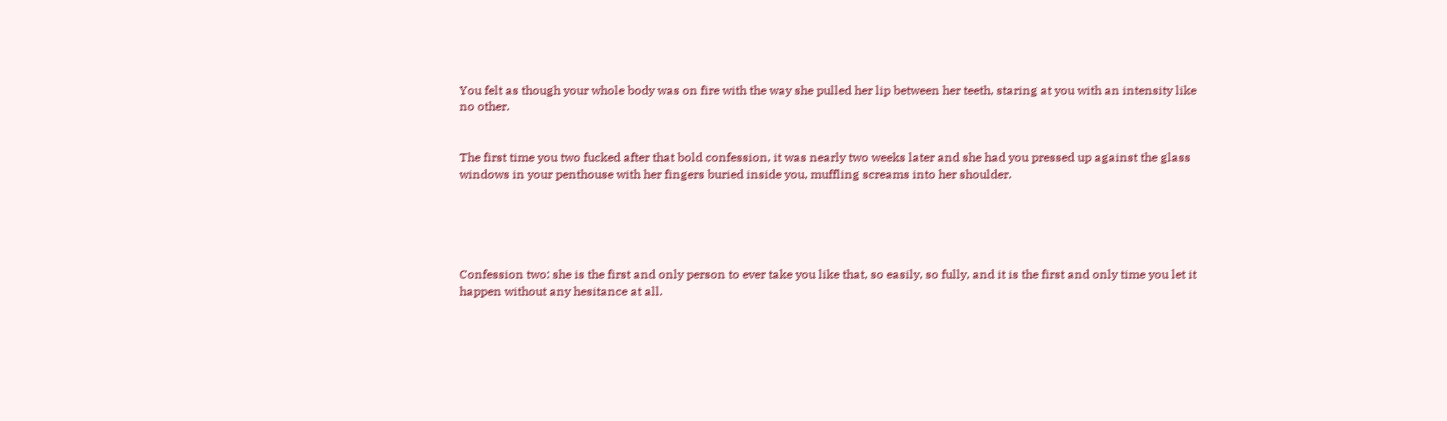You felt as though your whole body was on fire with the way she pulled her lip between her teeth, staring at you with an intensity like no other.


The first time you two fucked after that bold confession, it was nearly two weeks later and she had you pressed up against the glass windows in your penthouse with her fingers buried inside you, muffling screams into her shoulder.





Confession two: she is the first and only person to ever take you like that, so easily, so fully, and it is the first and only time you let it happen without any hesitance at all.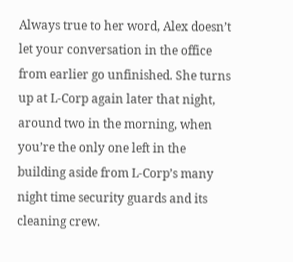Always true to her word, Alex doesn’t let your conversation in the office from earlier go unfinished. She turns up at L-Corp again later that night, around two in the morning, when you’re the only one left in the building aside from L-Corp’s many night time security guards and its cleaning crew.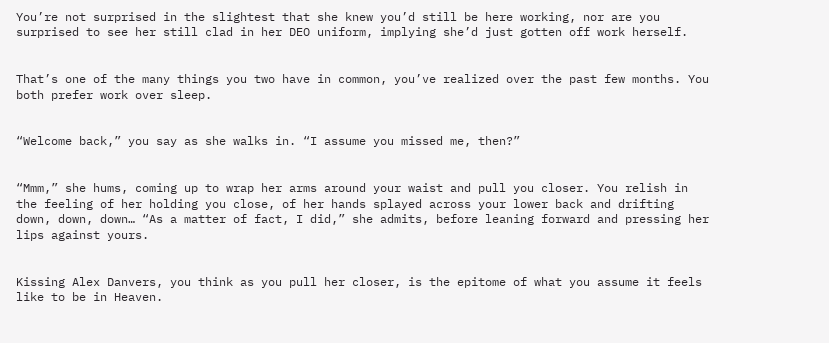You’re not surprised in the slightest that she knew you’d still be here working, nor are you surprised to see her still clad in her DEO uniform, implying she’d just gotten off work herself.


That’s one of the many things you two have in common, you’ve realized over the past few months. You both prefer work over sleep.


“Welcome back,” you say as she walks in. “I assume you missed me, then?”


“Mmm,” she hums, coming up to wrap her arms around your waist and pull you closer. You relish in the feeling of her holding you close, of her hands splayed across your lower back and drifting down, down, down… “As a matter of fact, I did,” she admits, before leaning forward and pressing her lips against yours.


Kissing Alex Danvers, you think as you pull her closer, is the epitome of what you assume it feels like to be in Heaven.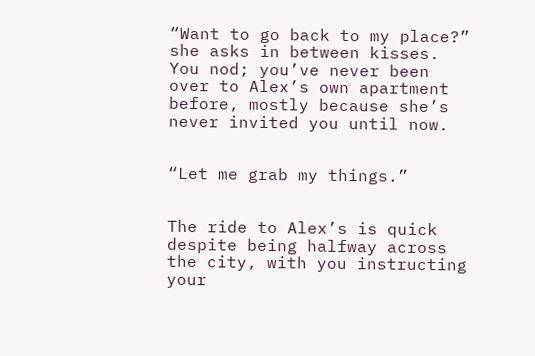“Want to go back to my place?” she asks in between kisses. You nod; you’ve never been over to Alex’s own apartment before, mostly because she’s never invited you until now.


“Let me grab my things.”


The ride to Alex’s is quick despite being halfway across the city, with you instructing your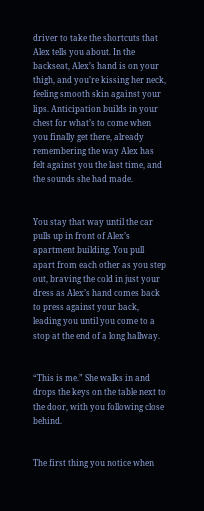driver to take the shortcuts that Alex tells you about. In the backseat, Alex’s hand is on your thigh, and you’re kissing her neck, feeling smooth skin against your lips. Anticipation builds in your chest for what’s to come when you finally get there, already remembering the way Alex has felt against you the last time, and the sounds she had made.


You stay that way until the car pulls up in front of Alex’s apartment building. You pull apart from each other as you step out, braving the cold in just your dress as Alex’s hand comes back to press against your back, leading you until you come to a stop at the end of a long hallway.


“This is me.” She walks in and drops the keys on the table next to the door, with you following close behind.


The first thing you notice when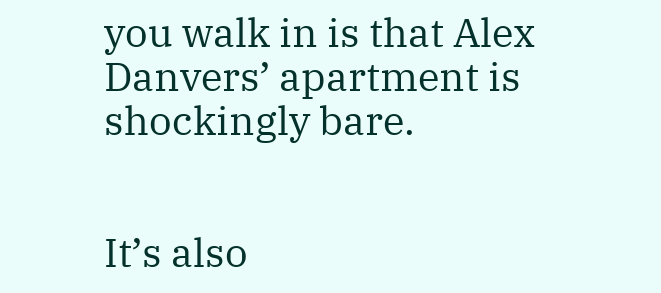you walk in is that Alex Danvers’ apartment is shockingly bare.


It’s also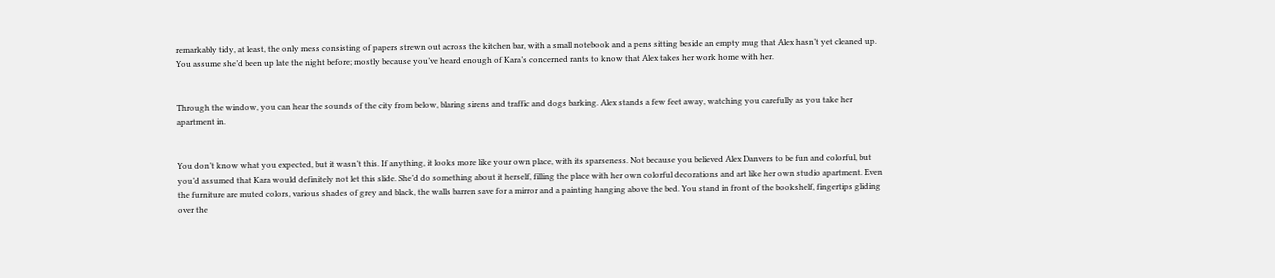remarkably tidy, at least, the only mess consisting of papers strewn out across the kitchen bar, with a small notebook and a pens sitting beside an empty mug that Alex hasn’t yet cleaned up. You assume she’d been up late the night before; mostly because you’ve heard enough of Kara’s concerned rants to know that Alex takes her work home with her.


Through the window, you can hear the sounds of the city from below, blaring sirens and traffic and dogs barking. Alex stands a few feet away, watching you carefully as you take her apartment in.


You don’t know what you expected, but it wasn’t this. If anything, it looks more like your own place, with its sparseness. Not because you believed Alex Danvers to be fun and colorful, but you’d assumed that Kara would definitely not let this slide. She’d do something about it herself, filling the place with her own colorful decorations and art like her own studio apartment. Even the furniture are muted colors, various shades of grey and black, the walls barren save for a mirror and a painting hanging above the bed. You stand in front of the bookshelf, fingertips gliding over the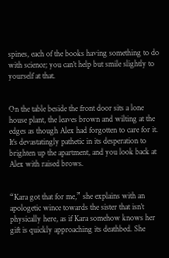spines, each of the books having something to do with science; you can’t help but smile slightly to yourself at that.


On the table beside the front door sits a lone house plant, the leaves brown and wilting at the edges as though Alex had forgotten to care for it. It’s devastatingly pathetic in its desperation to brighten up the apartment, and you look back at Alex with raised brows.


“Kara got that for me,” she explains with an apologetic wince towards the sister that isn’t physically here, as if Kara somehow knows her gift is quickly approaching its deathbed. She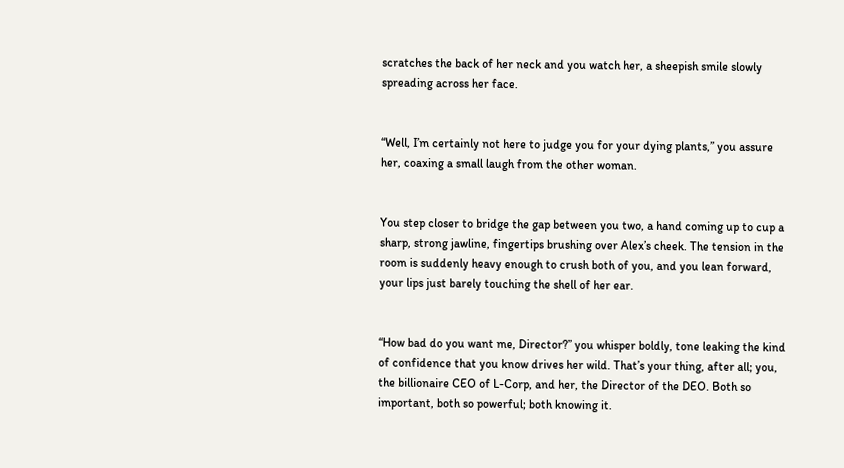scratches the back of her neck and you watch her, a sheepish smile slowly spreading across her face.


“Well, I’m certainly not here to judge you for your dying plants,” you assure her, coaxing a small laugh from the other woman.


You step closer to bridge the gap between you two, a hand coming up to cup a sharp, strong jawline, fingertips brushing over Alex’s cheek. The tension in the room is suddenly heavy enough to crush both of you, and you lean forward, your lips just barely touching the shell of her ear.


“How bad do you want me, Director?” you whisper boldly, tone leaking the kind of confidence that you know drives her wild. That’s your thing, after all; you, the billionaire CEO of L-Corp, and her, the Director of the DEO. Both so important, both so powerful; both knowing it.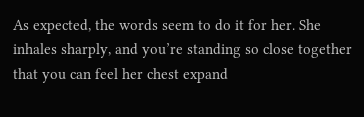As expected, the words seem to do it for her. She inhales sharply, and you’re standing so close together that you can feel her chest expand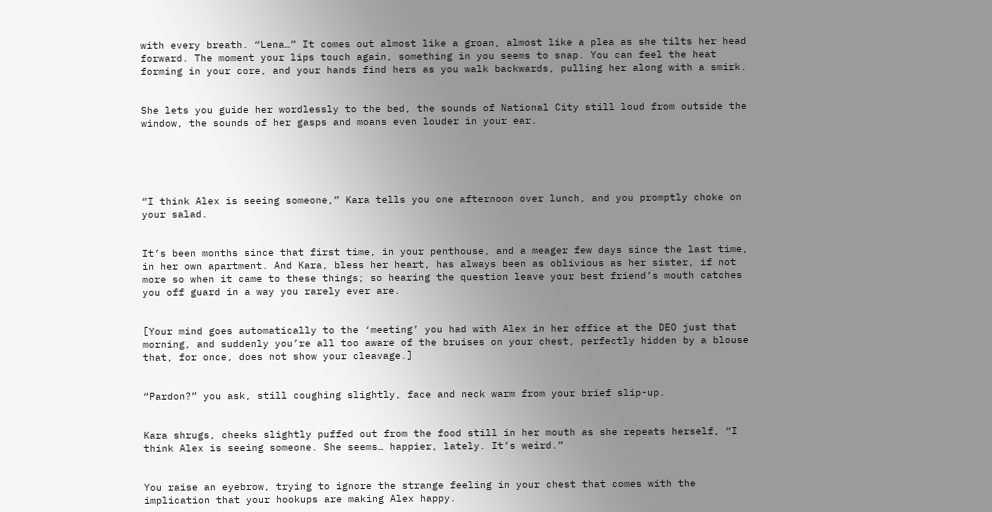with every breath. “Lena…” It comes out almost like a groan, almost like a plea as she tilts her head forward. The moment your lips touch again, something in you seems to snap. You can feel the heat forming in your core, and your hands find hers as you walk backwards, pulling her along with a smirk.


She lets you guide her wordlessly to the bed, the sounds of National City still loud from outside the window, the sounds of her gasps and moans even louder in your ear.





“I think Alex is seeing someone,” Kara tells you one afternoon over lunch, and you promptly choke on your salad.


It’s been months since that first time, in your penthouse, and a meager few days since the last time, in her own apartment. And Kara, bless her heart, has always been as oblivious as her sister, if not more so when it came to these things; so hearing the question leave your best friend’s mouth catches you off guard in a way you rarely ever are.


[Your mind goes automatically to the ‘meeting’ you had with Alex in her office at the DEO just that morning, and suddenly you’re all too aware of the bruises on your chest, perfectly hidden by a blouse that, for once, does not show your cleavage.]


“Pardon?” you ask, still coughing slightly, face and neck warm from your brief slip-up.


Kara shrugs, cheeks slightly puffed out from the food still in her mouth as she repeats herself, “I think Alex is seeing someone. She seems… happier, lately. It’s weird.”


You raise an eyebrow, trying to ignore the strange feeling in your chest that comes with the implication that your hookups are making Alex happy.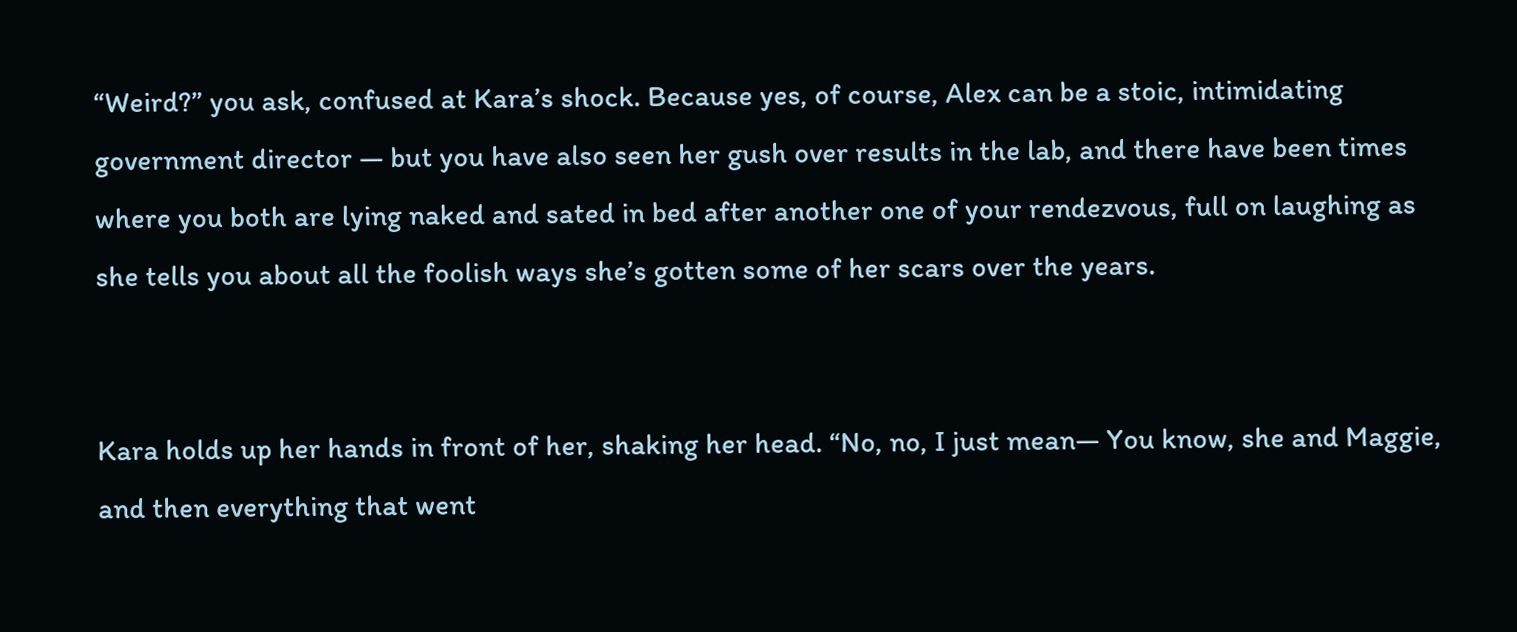“Weird?” you ask, confused at Kara’s shock. Because yes, of course, Alex can be a stoic, intimidating government director — but you have also seen her gush over results in the lab, and there have been times where you both are lying naked and sated in bed after another one of your rendezvous, full on laughing as she tells you about all the foolish ways she’s gotten some of her scars over the years.


Kara holds up her hands in front of her, shaking her head. “No, no, I just mean— You know, she and Maggie, and then everything that went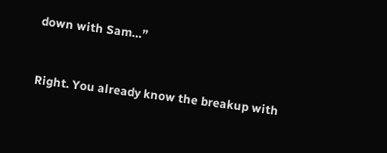down with Sam…”


Right. You already know the breakup with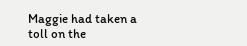Maggie had taken a toll on the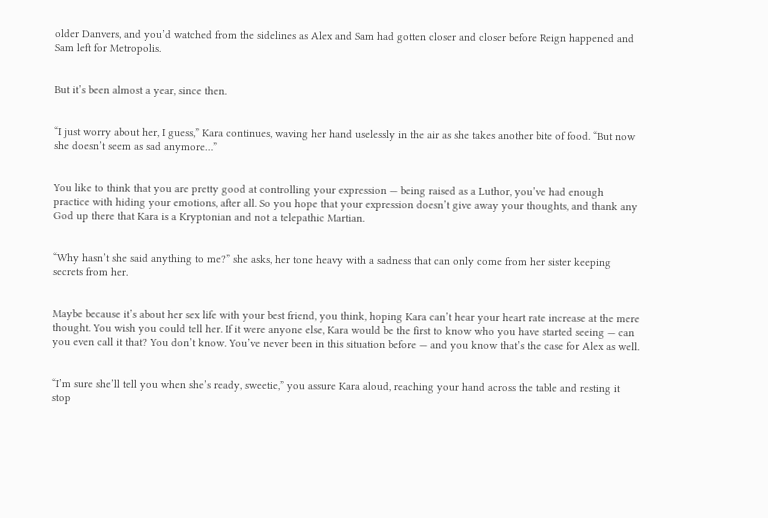older Danvers, and you’d watched from the sidelines as Alex and Sam had gotten closer and closer before Reign happened and Sam left for Metropolis.


But it’s been almost a year, since then.


“I just worry about her, I guess,” Kara continues, waving her hand uselessly in the air as she takes another bite of food. “But now she doesn’t seem as sad anymore…”


You like to think that you are pretty good at controlling your expression — being raised as a Luthor, you’ve had enough practice with hiding your emotions, after all. So you hope that your expression doesn’t give away your thoughts, and thank any God up there that Kara is a Kryptonian and not a telepathic Martian.


“Why hasn’t she said anything to me?” she asks, her tone heavy with a sadness that can only come from her sister keeping secrets from her.


Maybe because it’s about her sex life with your best friend, you think, hoping Kara can’t hear your heart rate increase at the mere thought. You wish you could tell her. If it were anyone else, Kara would be the first to know who you have started seeing — can you even call it that? You don’t know. You’ve never been in this situation before — and you know that’s the case for Alex as well.


“I’m sure she’ll tell you when she’s ready, sweetie,” you assure Kara aloud, reaching your hand across the table and resting it stop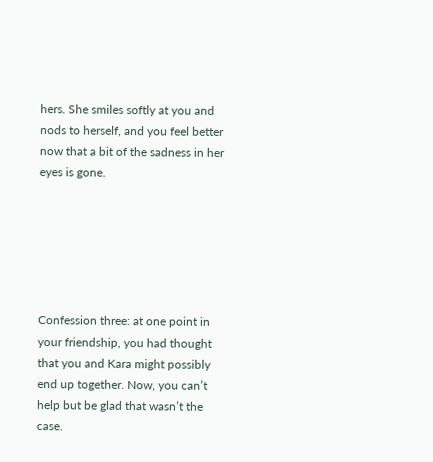hers. She smiles softly at you and nods to herself, and you feel better now that a bit of the sadness in her eyes is gone.






Confession three: at one point in your friendship, you had thought that you and Kara might possibly end up together. Now, you can’t help but be glad that wasn’t the case.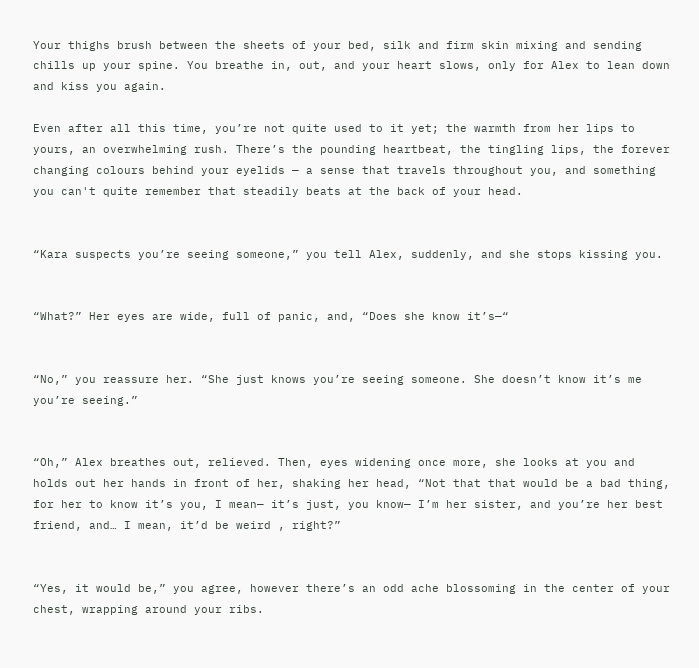Your thighs brush between the sheets of your bed, silk and firm skin mixing and sending chills up your spine. You breathe in, out, and your heart slows, only for Alex to lean down and kiss you again.

Even after all this time, you’re not quite used to it yet; the warmth from her lips to yours, an overwhelming rush. There’s the pounding heartbeat, the tingling lips, the forever changing colours behind your eyelids — a sense that travels throughout you, and something you can't quite remember that steadily beats at the back of your head.


“Kara suspects you’re seeing someone,” you tell Alex, suddenly, and she stops kissing you.


“What?” Her eyes are wide, full of panic, and, “Does she know it’s—“


“No,” you reassure her. “She just knows you’re seeing someone. She doesn’t know it’s me you’re seeing.”


“Oh,” Alex breathes out, relieved. Then, eyes widening once more, she looks at you and holds out her hands in front of her, shaking her head, “Not that that would be a bad thing, for her to know it’s you, I mean— it’s just, you know— I’m her sister, and you’re her best friend, and… I mean, it’d be weird , right?”


“Yes, it would be,” you agree, however there’s an odd ache blossoming in the center of your chest, wrapping around your ribs.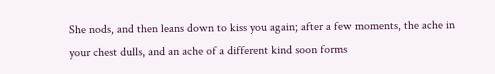She nods, and then leans down to kiss you again; after a few moments, the ache in your chest dulls, and an ache of a different kind soon forms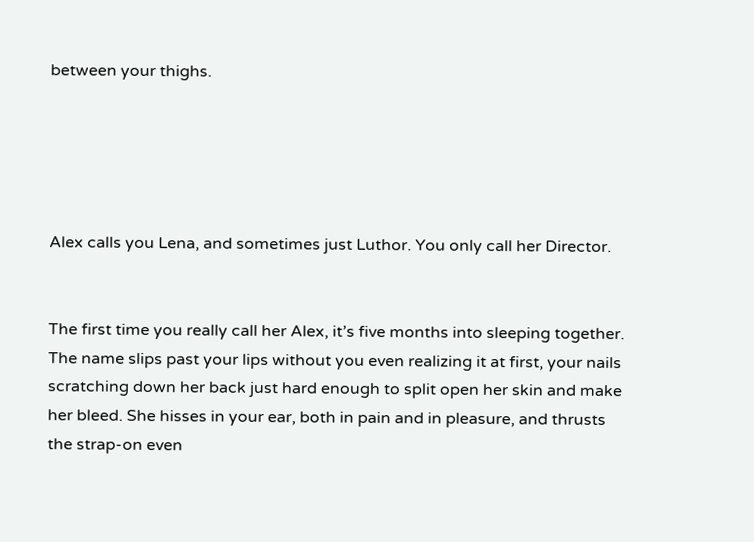between your thighs.





Alex calls you Lena, and sometimes just Luthor. You only call her Director.


The first time you really call her Alex, it’s five months into sleeping together. The name slips past your lips without you even realizing it at first, your nails scratching down her back just hard enough to split open her skin and make her bleed. She hisses in your ear, both in pain and in pleasure, and thrusts the strap-on even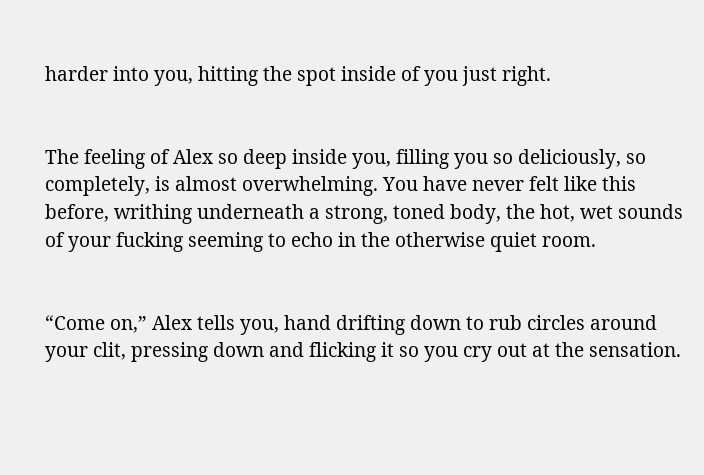harder into you, hitting the spot inside of you just right.


The feeling of Alex so deep inside you, filling you so deliciously, so completely, is almost overwhelming. You have never felt like this before, writhing underneath a strong, toned body, the hot, wet sounds of your fucking seeming to echo in the otherwise quiet room.


“Come on,” Alex tells you, hand drifting down to rub circles around your clit, pressing down and flicking it so you cry out at the sensation.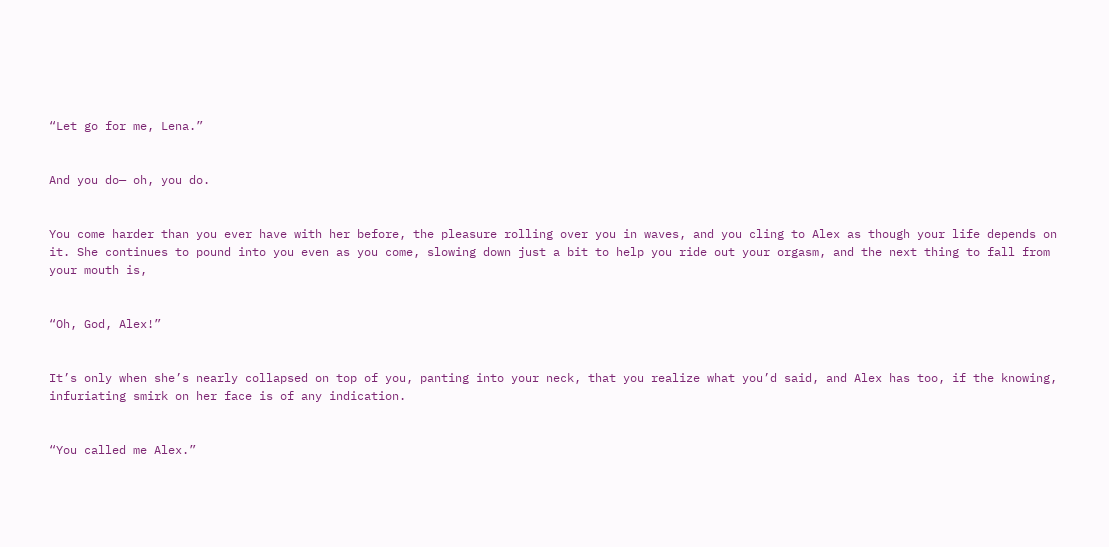“Let go for me, Lena.”


And you do— oh, you do.


You come harder than you ever have with her before, the pleasure rolling over you in waves, and you cling to Alex as though your life depends on it. She continues to pound into you even as you come, slowing down just a bit to help you ride out your orgasm, and the next thing to fall from your mouth is,


“Oh, God, Alex!”


It’s only when she’s nearly collapsed on top of you, panting into your neck, that you realize what you’d said, and Alex has too, if the knowing, infuriating smirk on her face is of any indication.


“You called me Alex.”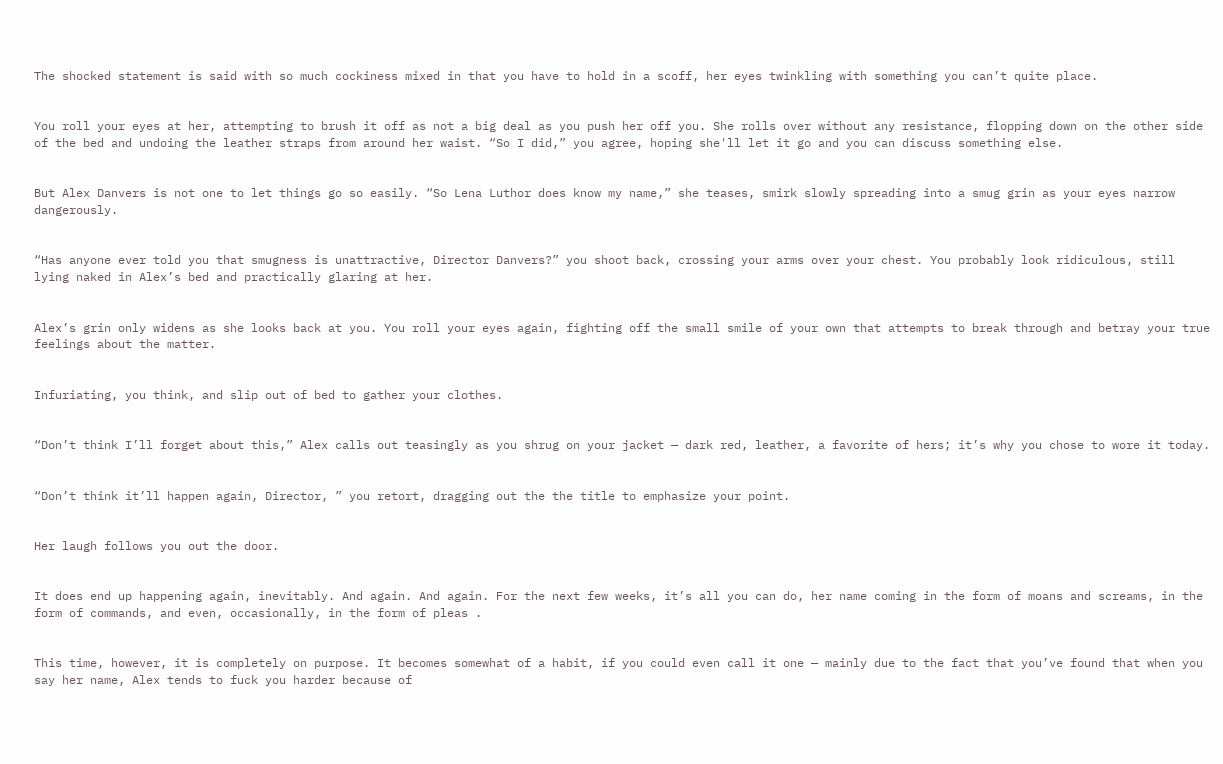The shocked statement is said with so much cockiness mixed in that you have to hold in a scoff, her eyes twinkling with something you can’t quite place.


You roll your eyes at her, attempting to brush it off as not a big deal as you push her off you. She rolls over without any resistance, flopping down on the other side of the bed and undoing the leather straps from around her waist. “So I did,” you agree, hoping she'll let it go and you can discuss something else.


But Alex Danvers is not one to let things go so easily. “So Lena Luthor does know my name,” she teases, smirk slowly spreading into a smug grin as your eyes narrow dangerously.


“Has anyone ever told you that smugness is unattractive, Director Danvers?” you shoot back, crossing your arms over your chest. You probably look ridiculous, still lying naked in Alex’s bed and practically glaring at her.


Alex’s grin only widens as she looks back at you. You roll your eyes again, fighting off the small smile of your own that attempts to break through and betray your true feelings about the matter.


Infuriating, you think, and slip out of bed to gather your clothes.


“Don’t think I’ll forget about this,” Alex calls out teasingly as you shrug on your jacket — dark red, leather, a favorite of hers; it’s why you chose to wore it today.


“Don’t think it’ll happen again, Director, ” you retort, dragging out the the title to emphasize your point.


Her laugh follows you out the door.


It does end up happening again, inevitably. And again. And again. For the next few weeks, it’s all you can do, her name coming in the form of moans and screams, in the form of commands, and even, occasionally, in the form of pleas .


This time, however, it is completely on purpose. It becomes somewhat of a habit, if you could even call it one — mainly due to the fact that you’ve found that when you say her name, Alex tends to fuck you harder because of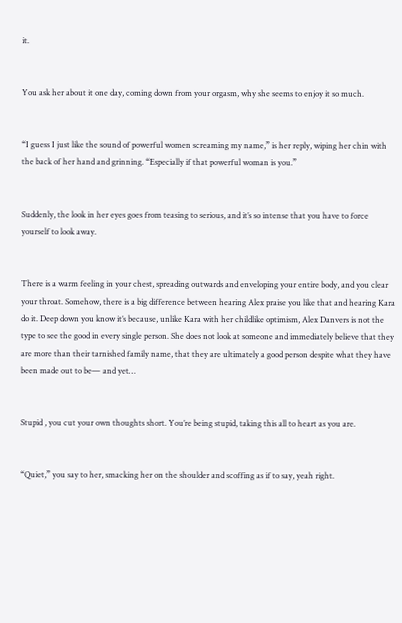it.


You ask her about it one day, coming down from your orgasm, why she seems to enjoy it so much.


“I guess I just like the sound of powerful women screaming my name,” is her reply, wiping her chin with the back of her hand and grinning. “Especially if that powerful woman is you.”


Suddenly, the look in her eyes goes from teasing to serious, and it’s so intense that you have to force yourself to look away.


There is a warm feeling in your chest, spreading outwards and enveloping your entire body, and you clear your throat. Somehow, there is a big difference between hearing Alex praise you like that and hearing Kara do it. Deep down you know it’s because, unlike Kara with her childlike optimism, Alex Danvers is not the type to see the good in every single person. She does not look at someone and immediately believe that they are more than their tarnished family name, that they are ultimately a good person despite what they have been made out to be— and yet…


Stupid , you cut your own thoughts short. You’re being stupid, taking this all to heart as you are.


“Quiet,” you say to her, smacking her on the shoulder and scoffing as if to say, yeah right.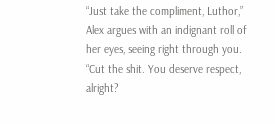“Just take the compliment, Luthor,” Alex argues with an indignant roll of her eyes, seeing right through you. “Cut the shit. You deserve respect, alright?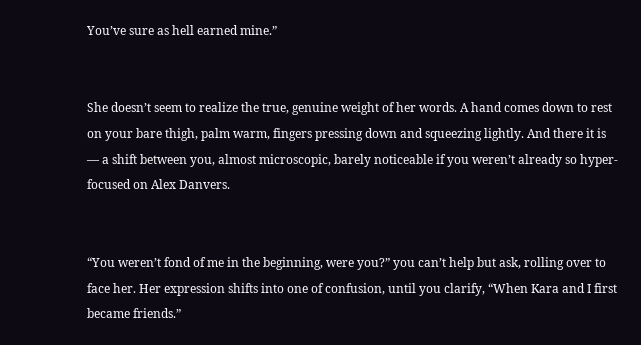You’ve sure as hell earned mine.”


She doesn’t seem to realize the true, genuine weight of her words. A hand comes down to rest on your bare thigh, palm warm, fingers pressing down and squeezing lightly. And there it is — a shift between you, almost microscopic, barely noticeable if you weren’t already so hyper-focused on Alex Danvers.


“You weren’t fond of me in the beginning, were you?” you can’t help but ask, rolling over to face her. Her expression shifts into one of confusion, until you clarify, “When Kara and I first became friends.”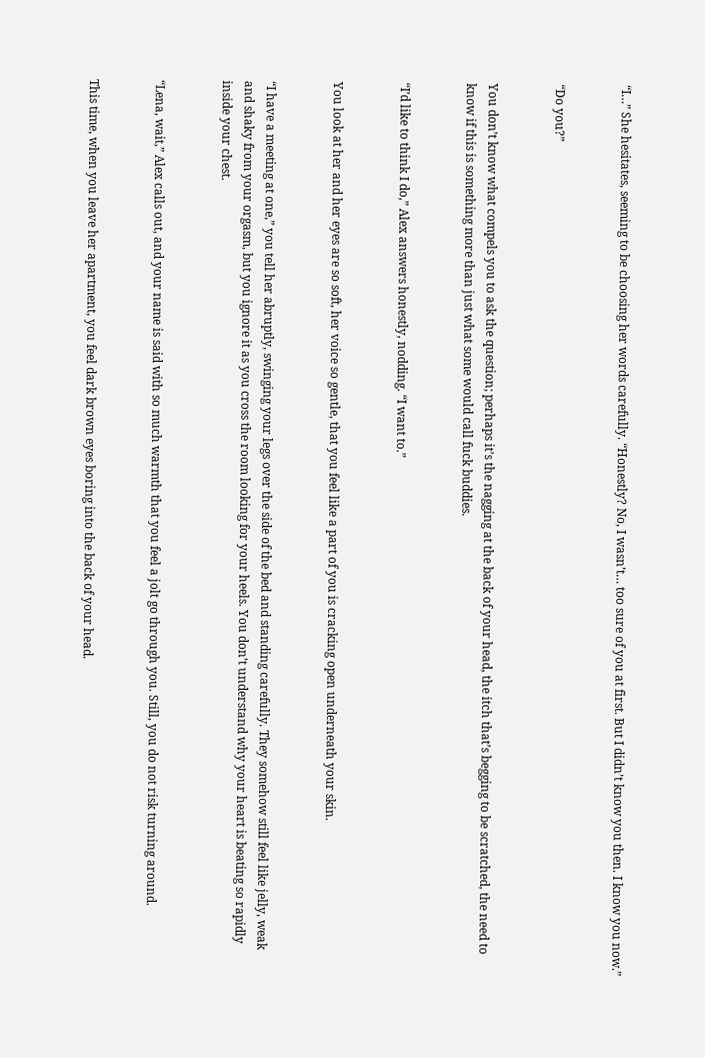“I…” She hesitates, seeming to be choosing her words carefully. “Honestly? No, I wasn’t… too sure of you at first. But I didn’t know you then. I know you now.”


“Do you?”


You don’t know what compels you to ask the question; perhaps it’s the nagging at the back of your head, the itch that’s begging to be scratched, the need to know if this is something more than just what some would call fuck buddies.


“I’d like to think I do,” Alex answers honestly, nodding. “I want to.”


You look at her and her eyes are so soft, her voice so gentle, that you feel like a part of you is cracking open underneath your skin.


“I have a meeting at one,” you tell her abruptly, swinging your legs over the side of the bed and standing carefully. They somehow still feel like jelly, weak and shaky from your orgasm, but you ignore it as you cross the room looking for your heels. You don’t understand why your heart is beating so rapidly inside your chest.


“Lena, wait,” Alex calls out, and your name is said with so much warmth that you feel a jolt go through you. Still, you do not risk turning around.


This time, when you leave her apartment, you feel dark brown eyes boring into the back of your head.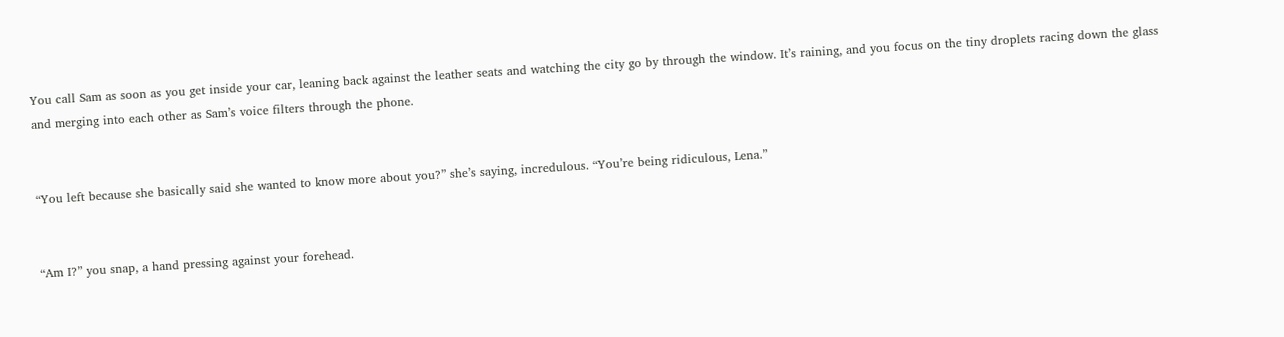You call Sam as soon as you get inside your car, leaning back against the leather seats and watching the city go by through the window. It’s raining, and you focus on the tiny droplets racing down the glass and merging into each other as Sam’s voice filters through the phone.


“You left because she basically said she wanted to know more about you?” she’s saying, incredulous. “You’re being ridiculous, Lena.”


“Am I?” you snap, a hand pressing against your forehead.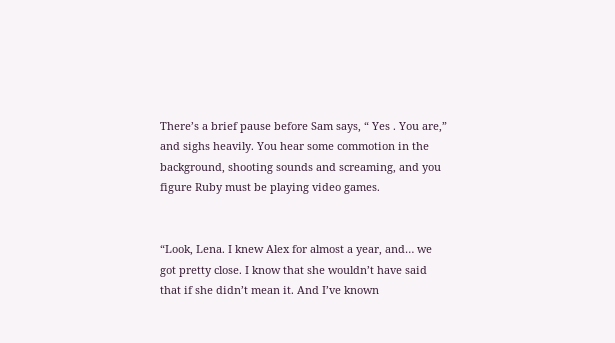There’s a brief pause before Sam says, “ Yes . You are,” and sighs heavily. You hear some commotion in the background, shooting sounds and screaming, and you figure Ruby must be playing video games.


“Look, Lena. I knew Alex for almost a year, and… we got pretty close. I know that she wouldn’t have said that if she didn’t mean it. And I’ve known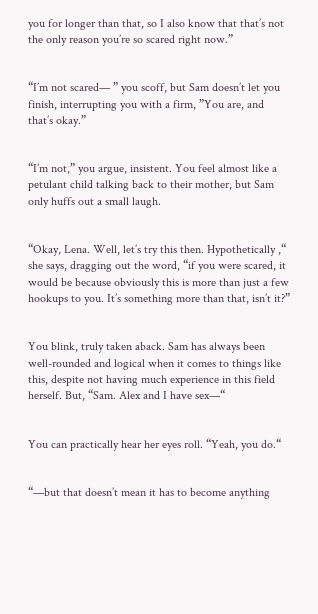you for longer than that, so I also know that that’s not the only reason you’re so scared right now.”


“I’m not scared— ” you scoff, but Sam doesn’t let you finish, interrupting you with a firm, ”You are, and that’s okay.”


“I’m not,” you argue, insistent. You feel almost like a petulant child talking back to their mother, but Sam only huffs out a small laugh.


“Okay, Lena. Well, let’s try this then. Hypothetically ,“ she says, dragging out the word, “if you were scared, it would be because obviously this is more than just a few hookups to you. It’s something more than that, isn’t it?”


You blink, truly taken aback. Sam has always been well-rounded and logical when it comes to things like this, despite not having much experience in this field herself. But, “Sam. Alex and I have sex—“


You can practically hear her eyes roll. “Yeah, you do.“


“—but that doesn’t mean it has to become anything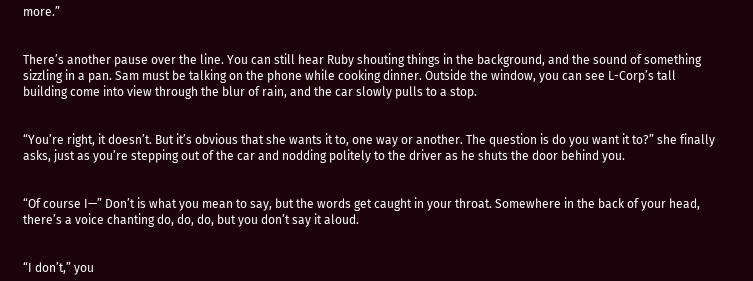more.”


There’s another pause over the line. You can still hear Ruby shouting things in the background, and the sound of something sizzling in a pan. Sam must be talking on the phone while cooking dinner. Outside the window, you can see L-Corp’s tall building come into view through the blur of rain, and the car slowly pulls to a stop.


“You’re right, it doesn’t. But it’s obvious that she wants it to, one way or another. The question is do you want it to?” she finally asks, just as you’re stepping out of the car and nodding politely to the driver as he shuts the door behind you.


“Of course I—” Don’t is what you mean to say, but the words get caught in your throat. Somewhere in the back of your head, there’s a voice chanting do, do, do, but you don’t say it aloud.


“I don’t,” you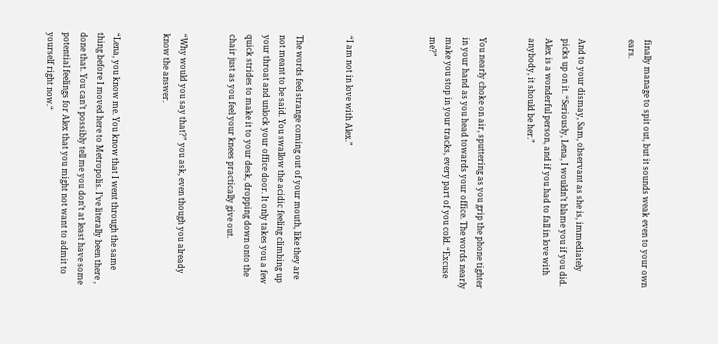finally manage to spit out, but it sounds weak even to your own ears.


And to your dismay, Sam, observant as she is, immediately picks up on it. “Seriously, Lena, I wouldn’t blame you if you did. Alex is a wonderful person, and if you had to fall in love with anybody, it should be her.”


You nearly choke on air, sputtering as you grip the phone tighter in your hand as you head towards your office. The words nearly make you stop in your tracks, every part of you cold. “Excuse me?”




“I am not in love with Alex.”


The words feel strange coming out of your mouth, like they are not meant to be said. You swallow the acidic feeling climbing up your throat and unlock your office door. It only takes you a few quick strides to make it to your desk, dropping down onto the chair just as you feel your knees practically give out.


“Why would you say that?” you ask, even though you already know the answer.


“Lena, you know me. You know that I went through the same thing before I moved here to Metropolis. I’ve literally been there , done that. You can’t possibly tell me you don’t at least have some potential feelings for Alex that you might not want to admit to yourself right now.“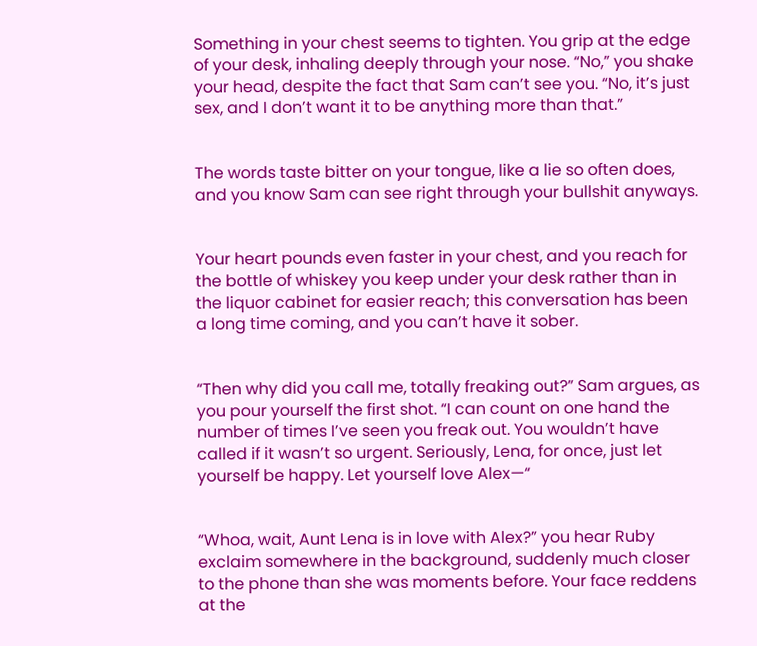Something in your chest seems to tighten. You grip at the edge of your desk, inhaling deeply through your nose. “No,” you shake your head, despite the fact that Sam can’t see you. “No, it’s just sex, and I don’t want it to be anything more than that.”


The words taste bitter on your tongue, like a lie so often does, and you know Sam can see right through your bullshit anyways.


Your heart pounds even faster in your chest, and you reach for the bottle of whiskey you keep under your desk rather than in the liquor cabinet for easier reach; this conversation has been a long time coming, and you can’t have it sober.


“Then why did you call me, totally freaking out?” Sam argues, as you pour yourself the first shot. “I can count on one hand the number of times I’ve seen you freak out. You wouldn’t have called if it wasn’t so urgent. Seriously, Lena, for once, just let yourself be happy. Let yourself love Alex—“


“Whoa, wait, Aunt Lena is in love with Alex?” you hear Ruby exclaim somewhere in the background, suddenly much closer to the phone than she was moments before. Your face reddens at the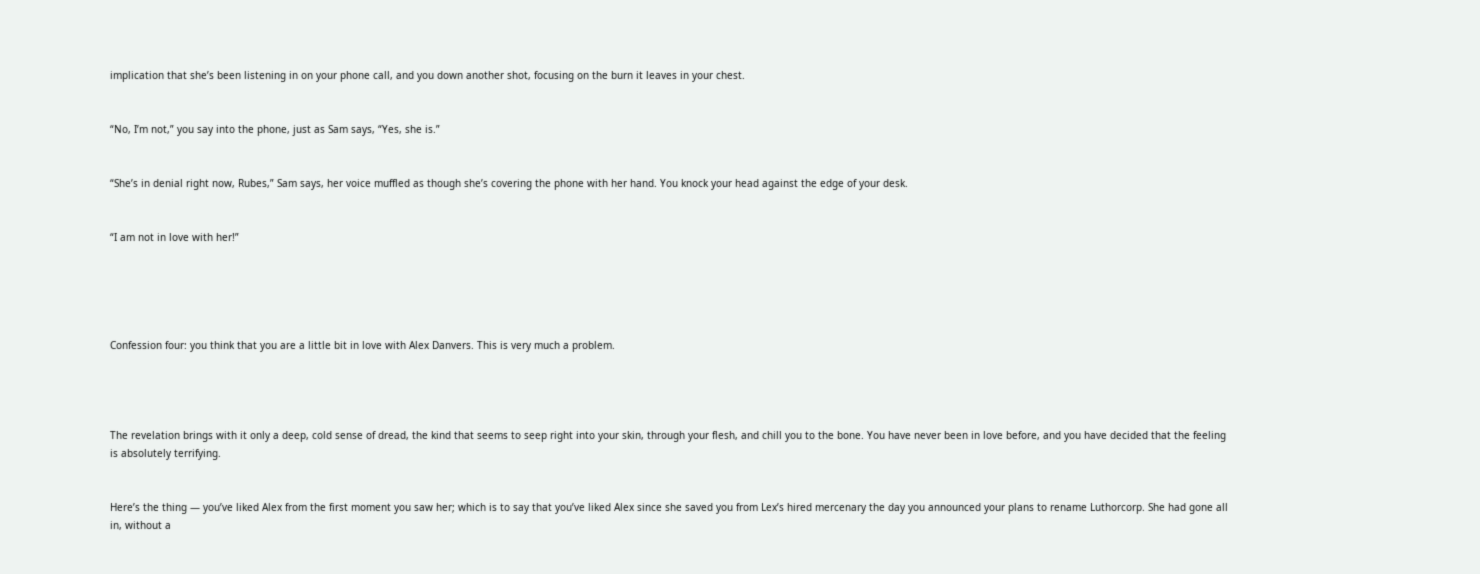implication that she’s been listening in on your phone call, and you down another shot, focusing on the burn it leaves in your chest.


“No, I’m not,” you say into the phone, just as Sam says, “Yes, she is.”


“She’s in denial right now, Rubes,” Sam says, her voice muffled as though she’s covering the phone with her hand. You knock your head against the edge of your desk.


“I am not in love with her!”





Confession four: you think that you are a little bit in love with Alex Danvers. This is very much a problem.




The revelation brings with it only a deep, cold sense of dread, the kind that seems to seep right into your skin, through your flesh, and chill you to the bone. You have never been in love before, and you have decided that the feeling is absolutely terrifying.


Here’s the thing — you’ve liked Alex from the first moment you saw her; which is to say that you’ve liked Alex since she saved you from Lex’s hired mercenary the day you announced your plans to rename Luthorcorp. She had gone all in, without a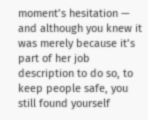moment’s hesitation — and although you knew it was merely because it’s part of her job description to do so, to keep people safe, you still found yourself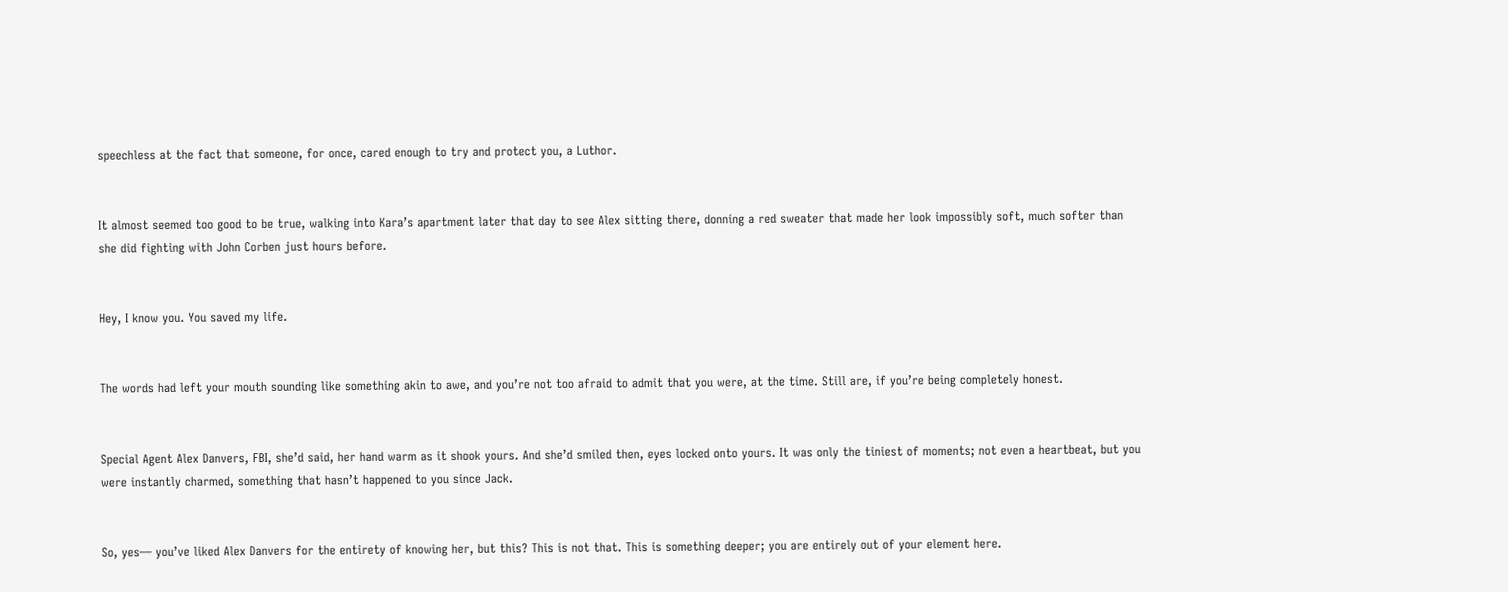speechless at the fact that someone, for once, cared enough to try and protect you, a Luthor.


It almost seemed too good to be true, walking into Kara’s apartment later that day to see Alex sitting there, donning a red sweater that made her look impossibly soft, much softer than she did fighting with John Corben just hours before.


Hey, I know you. You saved my life.


The words had left your mouth sounding like something akin to awe, and you’re not too afraid to admit that you were, at the time. Still are, if you’re being completely honest.


Special Agent Alex Danvers, FBI, she’d said, her hand warm as it shook yours. And she’d smiled then, eyes locked onto yours. It was only the tiniest of moments; not even a heartbeat, but you were instantly charmed, something that hasn’t happened to you since Jack.


So, yes— you’ve liked Alex Danvers for the entirety of knowing her, but this? This is not that. This is something deeper; you are entirely out of your element here.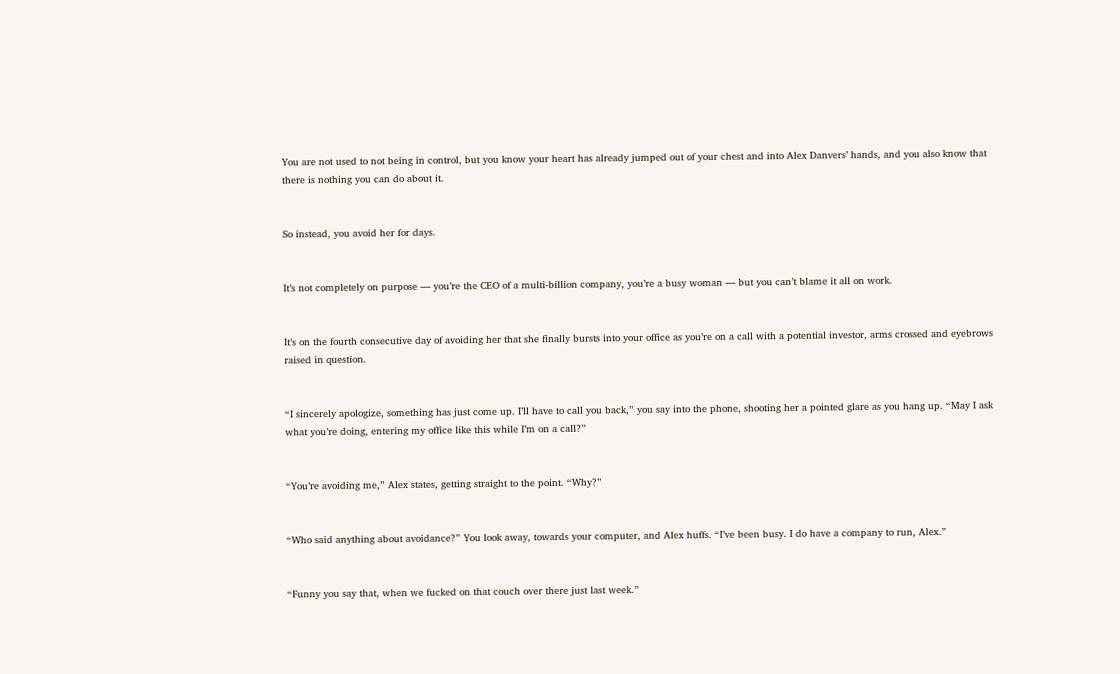You are not used to not being in control, but you know your heart has already jumped out of your chest and into Alex Danvers’ hands, and you also know that there is nothing you can do about it.


So instead, you avoid her for days.


It’s not completely on purpose — you’re the CEO of a multi-billion company, you’re a busy woman — but you can’t blame it all on work.


It’s on the fourth consecutive day of avoiding her that she finally bursts into your office as you’re on a call with a potential investor, arms crossed and eyebrows raised in question.


“I sincerely apologize, something has just come up. I’ll have to call you back,” you say into the phone, shooting her a pointed glare as you hang up. “May I ask what you’re doing, entering my office like this while I’m on a call?”


“You’re avoiding me,” Alex states, getting straight to the point. “Why?”


“Who said anything about avoidance?” You look away, towards your computer, and Alex huffs. “I’ve been busy. I do have a company to run, Alex.”


“Funny you say that, when we fucked on that couch over there just last week.”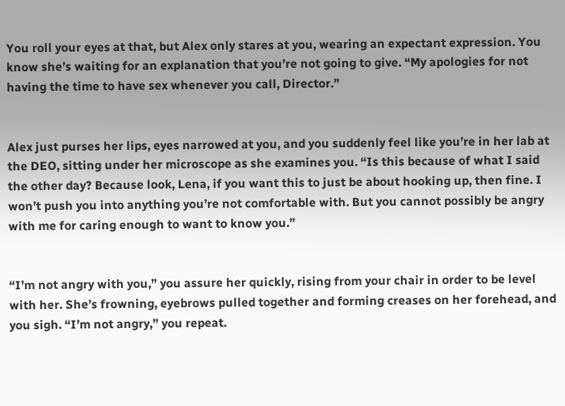You roll your eyes at that, but Alex only stares at you, wearing an expectant expression. You know she’s waiting for an explanation that you’re not going to give. “My apologies for not having the time to have sex whenever you call, Director.”


Alex just purses her lips, eyes narrowed at you, and you suddenly feel like you’re in her lab at the DEO, sitting under her microscope as she examines you. “Is this because of what I said the other day? Because look, Lena, if you want this to just be about hooking up, then fine. I won’t push you into anything you’re not comfortable with. But you cannot possibly be angry with me for caring enough to want to know you.”


“I’m not angry with you,” you assure her quickly, rising from your chair in order to be level with her. She’s frowning, eyebrows pulled together and forming creases on her forehead, and you sigh. “I’m not angry,” you repeat.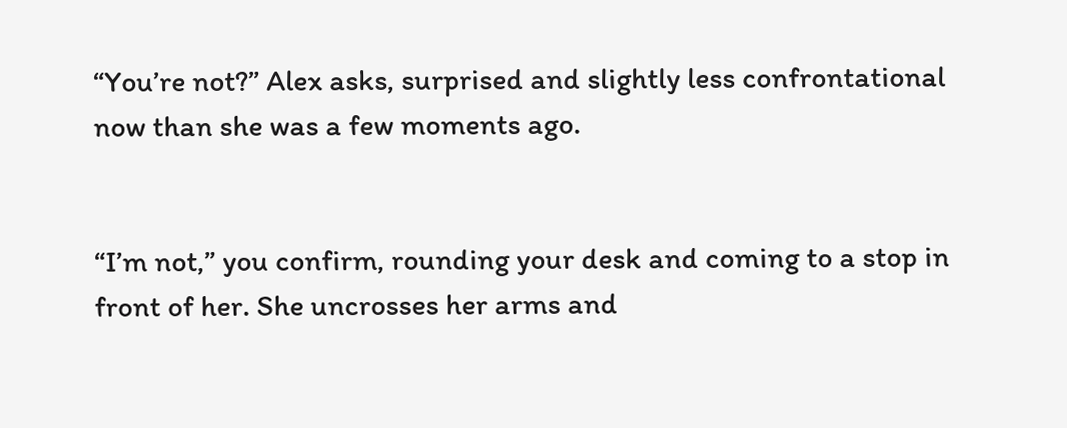“You’re not?” Alex asks, surprised and slightly less confrontational now than she was a few moments ago.


“I’m not,” you confirm, rounding your desk and coming to a stop in front of her. She uncrosses her arms and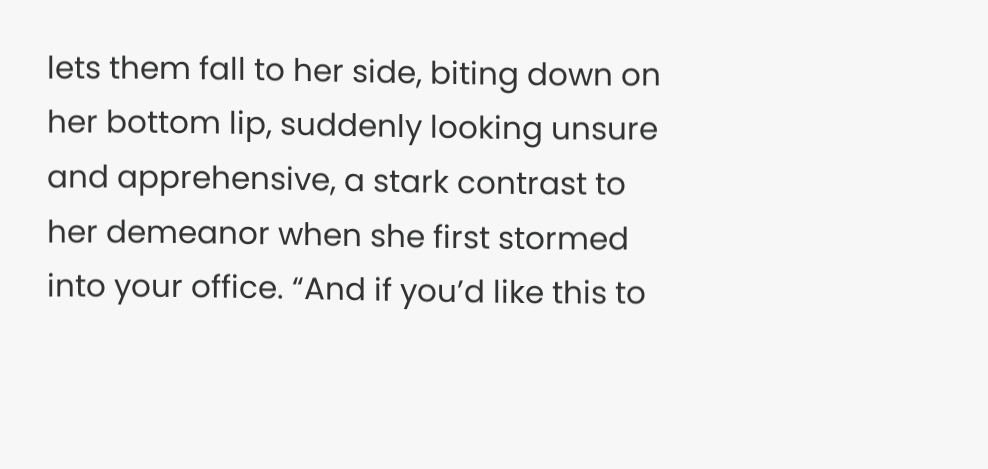lets them fall to her side, biting down on her bottom lip, suddenly looking unsure and apprehensive, a stark contrast to her demeanor when she first stormed into your office. “And if you’d like this to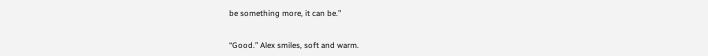be something more, it can be.”


“Good.” Alex smiles, soft and warm.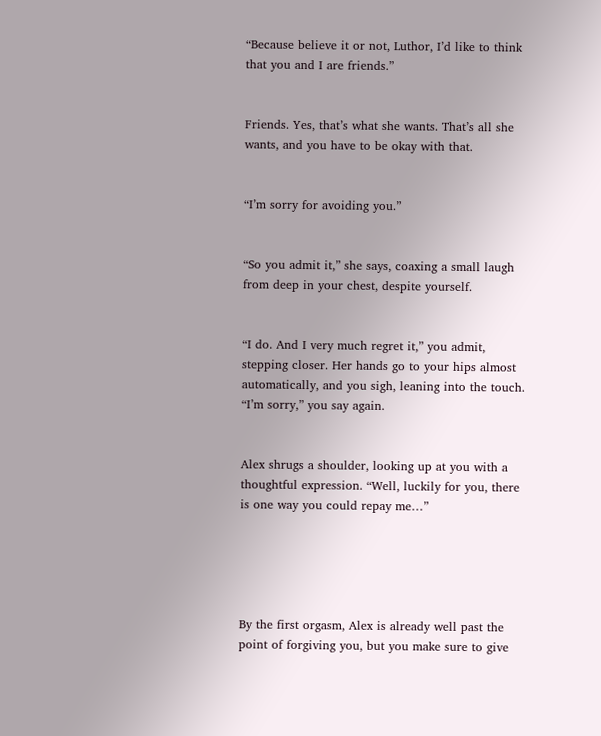“Because believe it or not, Luthor, I’d like to think that you and I are friends.”


Friends. Yes, that’s what she wants. That’s all she wants, and you have to be okay with that.


“I’m sorry for avoiding you.”


“So you admit it,” she says, coaxing a small laugh from deep in your chest, despite yourself.


“I do. And I very much regret it,” you admit, stepping closer. Her hands go to your hips almost automatically, and you sigh, leaning into the touch. “I’m sorry,” you say again.


Alex shrugs a shoulder, looking up at you with a thoughtful expression. “Well, luckily for you, there is one way you could repay me…”





By the first orgasm, Alex is already well past the point of forgiving you, but you make sure to give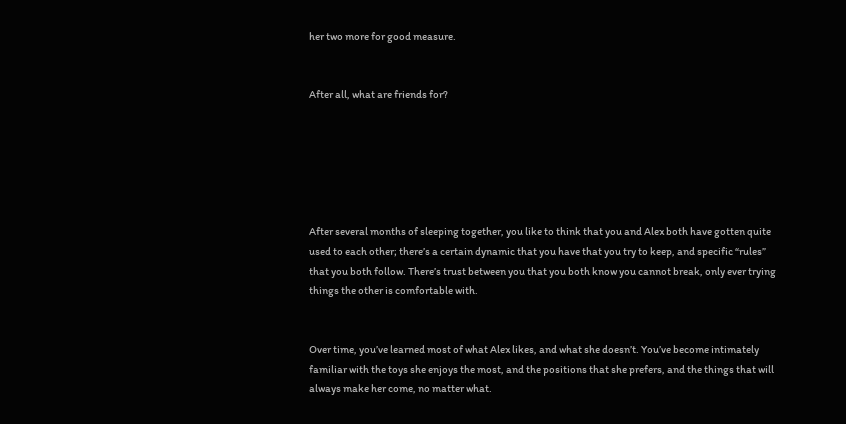her two more for good measure.


After all, what are friends for?






After several months of sleeping together, you like to think that you and Alex both have gotten quite used to each other; there’s a certain dynamic that you have that you try to keep, and specific “rules” that you both follow. There’s trust between you that you both know you cannot break, only ever trying things the other is comfortable with.


Over time, you’ve learned most of what Alex likes, and what she doesn’t. You’ve become intimately familiar with the toys she enjoys the most, and the positions that she prefers, and the things that will always make her come, no matter what.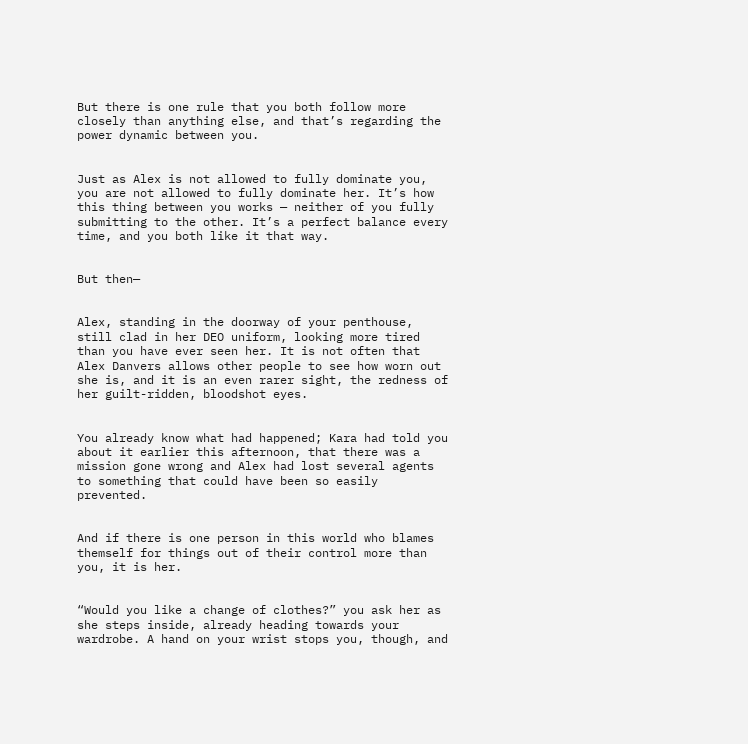But there is one rule that you both follow more closely than anything else, and that’s regarding the power dynamic between you.


Just as Alex is not allowed to fully dominate you, you are not allowed to fully dominate her. It’s how this thing between you works — neither of you fully submitting to the other. It’s a perfect balance every time, and you both like it that way.


But then—


Alex, standing in the doorway of your penthouse, still clad in her DEO uniform, looking more tired than you have ever seen her. It is not often that Alex Danvers allows other people to see how worn out she is, and it is an even rarer sight, the redness of her guilt-ridden, bloodshot eyes.


You already know what had happened; Kara had told you about it earlier this afternoon, that there was a mission gone wrong and Alex had lost several agents to something that could have been so easily prevented.


And if there is one person in this world who blames themself for things out of their control more than you, it is her.


“Would you like a change of clothes?” you ask her as she steps inside, already heading towards your wardrobe. A hand on your wrist stops you, though, and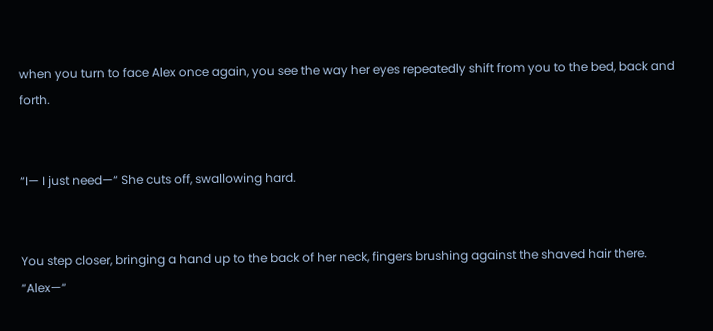when you turn to face Alex once again, you see the way her eyes repeatedly shift from you to the bed, back and forth.


“I— I just need—“ She cuts off, swallowing hard.


You step closer, bringing a hand up to the back of her neck, fingers brushing against the shaved hair there. “Alex—“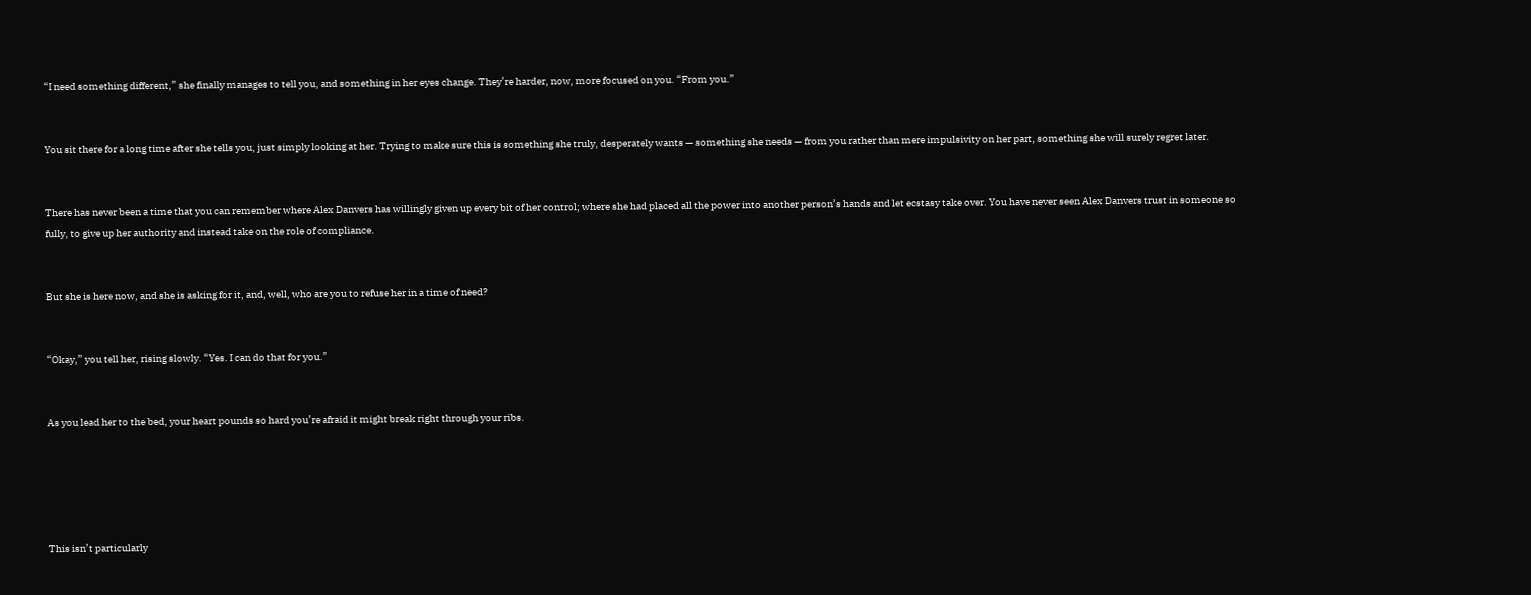“I need something different,” she finally manages to tell you, and something in her eyes change. They’re harder, now, more focused on you. “From you.”


You sit there for a long time after she tells you, just simply looking at her. Trying to make sure this is something she truly, desperately wants — something she needs — from you rather than mere impulsivity on her part, something she will surely regret later.


There has never been a time that you can remember where Alex Danvers has willingly given up every bit of her control; where she had placed all the power into another person’s hands and let ecstasy take over. You have never seen Alex Danvers trust in someone so fully, to give up her authority and instead take on the role of compliance.


But she is here now, and she is asking for it, and, well, who are you to refuse her in a time of need?


“Okay,” you tell her, rising slowly. “Yes. I can do that for you.”


As you lead her to the bed, your heart pounds so hard you’re afraid it might break right through your ribs.





This isn’t particularly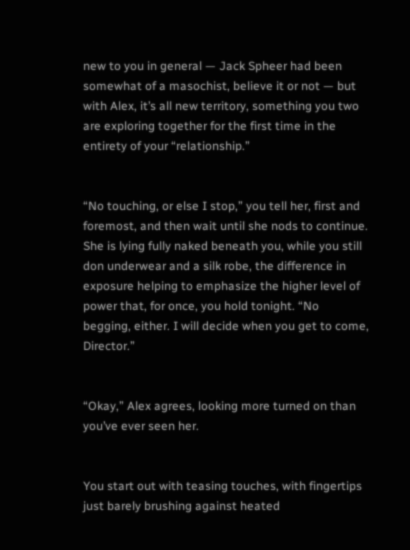new to you in general — Jack Spheer had been somewhat of a masochist, believe it or not — but with Alex, it’s all new territory, something you two are exploring together for the first time in the entirety of your “relationship.”


“No touching, or else I stop,” you tell her, first and foremost, and then wait until she nods to continue. She is lying fully naked beneath you, while you still don underwear and a silk robe, the difference in exposure helping to emphasize the higher level of power that, for once, you hold tonight. “No begging, either. I will decide when you get to come, Director.”


“Okay,” Alex agrees, looking more turned on than you’ve ever seen her.


You start out with teasing touches, with fingertips just barely brushing against heated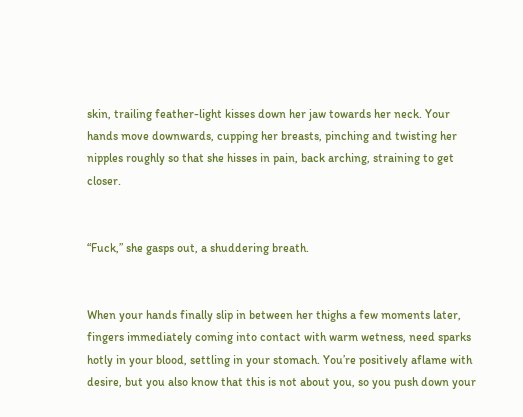skin, trailing feather-light kisses down her jaw towards her neck. Your hands move downwards, cupping her breasts, pinching and twisting her nipples roughly so that she hisses in pain, back arching, straining to get closer.


“Fuck,” she gasps out, a shuddering breath.


When your hands finally slip in between her thighs a few moments later, fingers immediately coming into contact with warm wetness, need sparks hotly in your blood, settling in your stomach. You’re positively aflame with desire, but you also know that this is not about you, so you push down your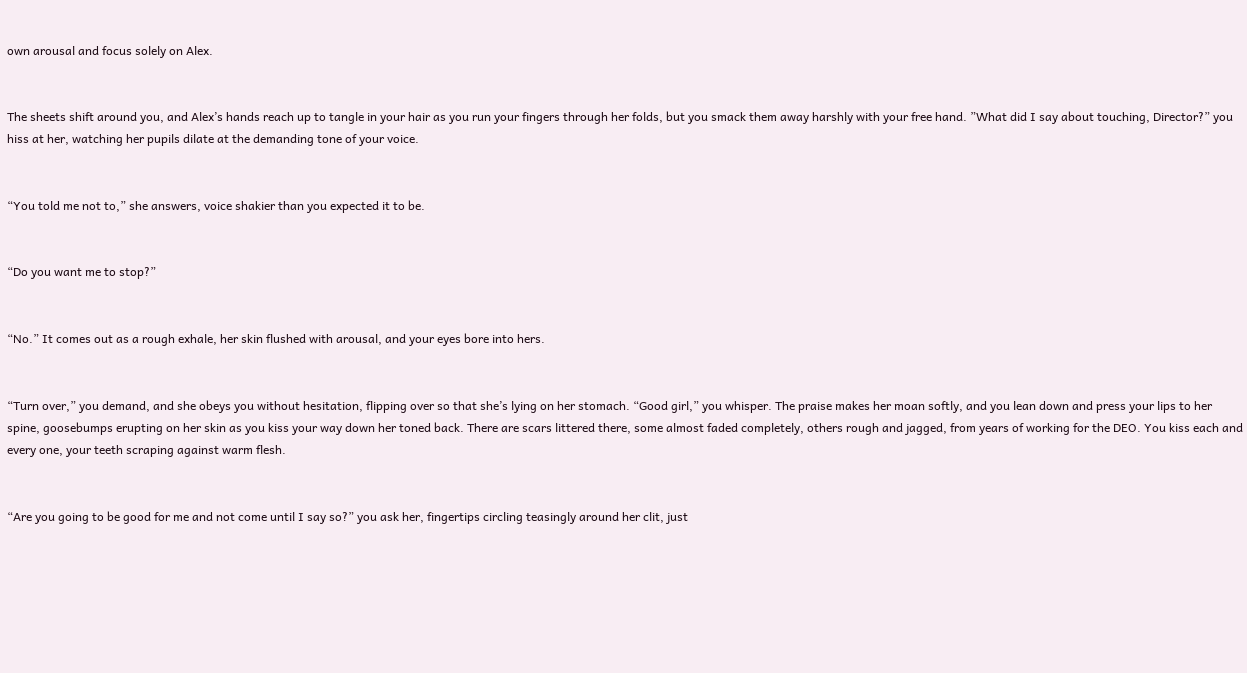own arousal and focus solely on Alex.


The sheets shift around you, and Alex’s hands reach up to tangle in your hair as you run your fingers through her folds, but you smack them away harshly with your free hand. ”What did I say about touching, Director?” you hiss at her, watching her pupils dilate at the demanding tone of your voice.


“You told me not to,” she answers, voice shakier than you expected it to be.


“Do you want me to stop?”


“No.” It comes out as a rough exhale, her skin flushed with arousal, and your eyes bore into hers.


“Turn over,” you demand, and she obeys you without hesitation, flipping over so that she’s lying on her stomach. “Good girl,” you whisper. The praise makes her moan softly, and you lean down and press your lips to her spine, goosebumps erupting on her skin as you kiss your way down her toned back. There are scars littered there, some almost faded completely, others rough and jagged, from years of working for the DEO. You kiss each and every one, your teeth scraping against warm flesh.


“Are you going to be good for me and not come until I say so?” you ask her, fingertips circling teasingly around her clit, just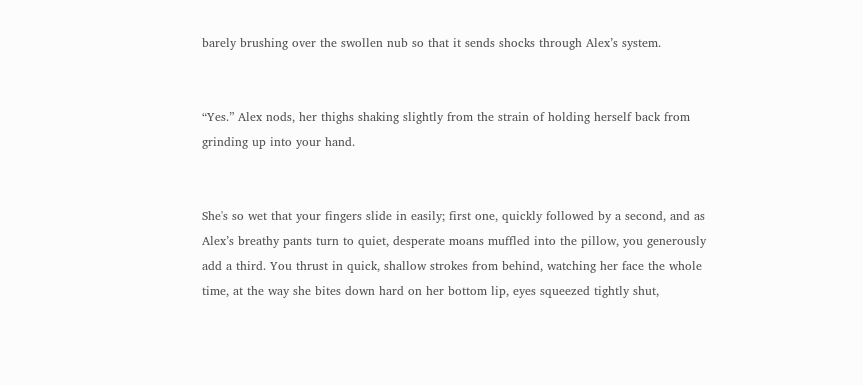barely brushing over the swollen nub so that it sends shocks through Alex’s system.


“Yes.” Alex nods, her thighs shaking slightly from the strain of holding herself back from grinding up into your hand.


She's so wet that your fingers slide in easily; first one, quickly followed by a second, and as Alex’s breathy pants turn to quiet, desperate moans muffled into the pillow, you generously add a third. You thrust in quick, shallow strokes from behind, watching her face the whole time, at the way she bites down hard on her bottom lip, eyes squeezed tightly shut,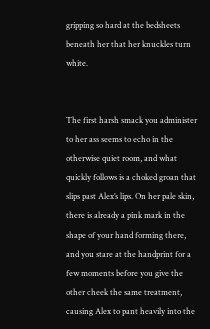gripping so hard at the bedsheets beneath her that her knuckles turn white.


The first harsh smack you administer to her ass seems to echo in the otherwise quiet room, and what quickly follows is a choked groan that slips past Alex’s lips. On her pale skin, there is already a pink mark in the shape of your hand forming there, and you stare at the handprint for a few moments before you give the other cheek the same treatment, causing Alex to pant heavily into the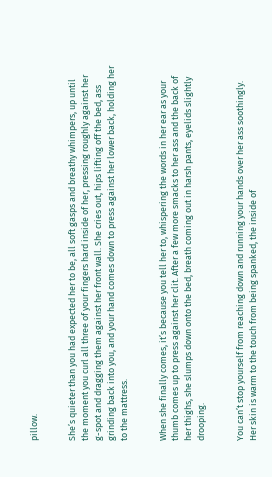pillow.


She’s quieter than you had expected her to be, all soft gasps and breathy whimpers, up until the moment you curl all three of your fingers hard inside of her, pressing roughly against her g-spot and dragging them against her front wall. She cries out, hips lifting off the bed, ass grinding back into you, and your hand comes down to press against her lower back, holding her to the mattress.


When she finally comes, it’s because you tell her to, whispering the words in her ear as your thumb comes up to press against her clit. After a few more smacks to her ass and the back of her thighs, she slumps down onto the bed, breath coming out in harsh pants, eyelids slightly drooping.


You can’t stop yourself from reaching down and running your hands over her ass soothingly. Her skin is warm to the touch from being spanked, the inside of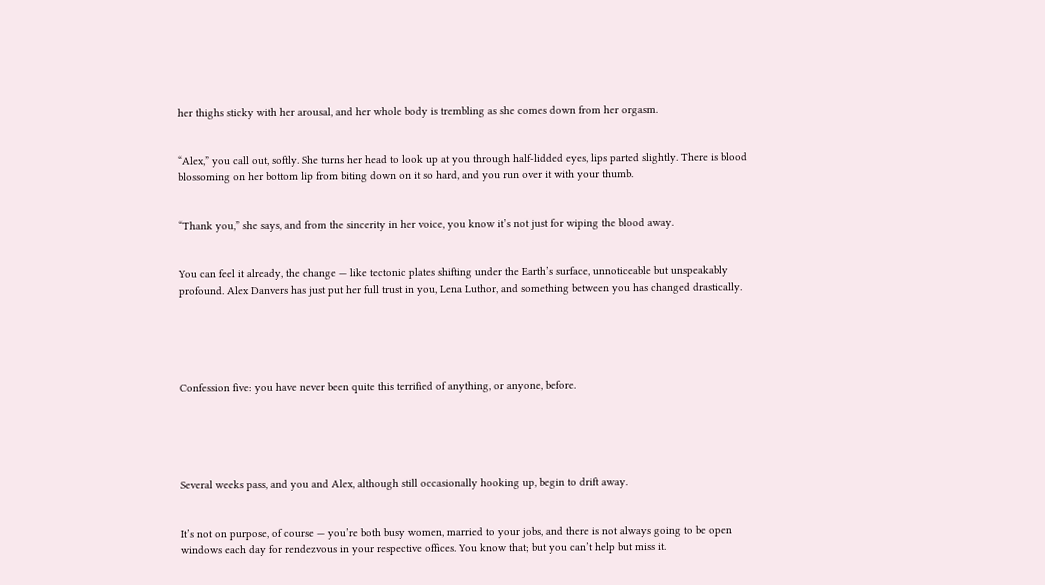her thighs sticky with her arousal, and her whole body is trembling as she comes down from her orgasm.


“Alex,” you call out, softly. She turns her head to look up at you through half-lidded eyes, lips parted slightly. There is blood blossoming on her bottom lip from biting down on it so hard, and you run over it with your thumb.


“Thank you,” she says, and from the sincerity in her voice, you know it’s not just for wiping the blood away.


You can feel it already, the change — like tectonic plates shifting under the Earth’s surface, unnoticeable but unspeakably profound. Alex Danvers has just put her full trust in you, Lena Luthor, and something between you has changed drastically.





Confession five: you have never been quite this terrified of anything, or anyone, before.





Several weeks pass, and you and Alex, although still occasionally hooking up, begin to drift away.


It’s not on purpose, of course — you’re both busy women, married to your jobs, and there is not always going to be open windows each day for rendezvous in your respective offices. You know that; but you can’t help but miss it.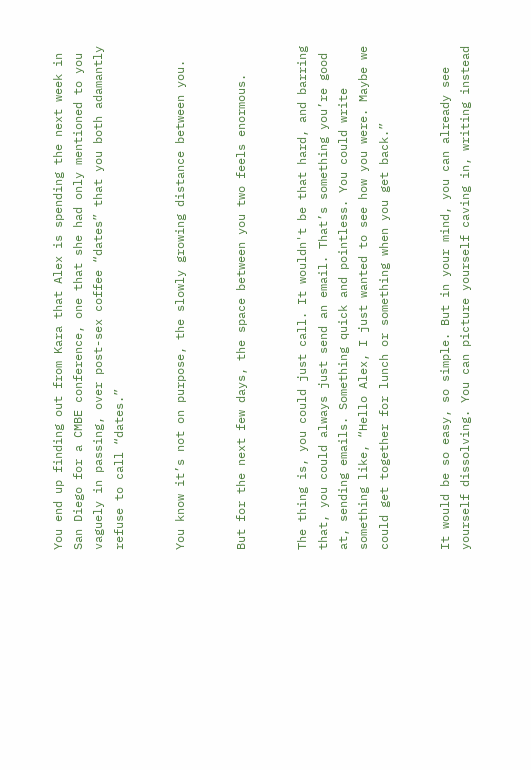You end up finding out from Kara that Alex is spending the next week in San Diego for a CMBE conference, one that she had only mentioned to you vaguely in passing, over post-sex coffee “dates” that you both adamantly refuse to call “dates.”


You know it’s not on purpose, the slowly growing distance between you.


But for the next few days, the space between you two feels enormous.


The thing is, you could just call. It wouldn't be that hard, and barring that, you could always just send an email. That’s something you’re good at, sending emails. Something quick and pointless. You could write something like, “Hello Alex, I just wanted to see how you were. Maybe we could get together for lunch or something when you get back.”


It would be so easy, so simple. But in your mind, you can already see yourself dissolving. You can picture yourself caving in, writing instead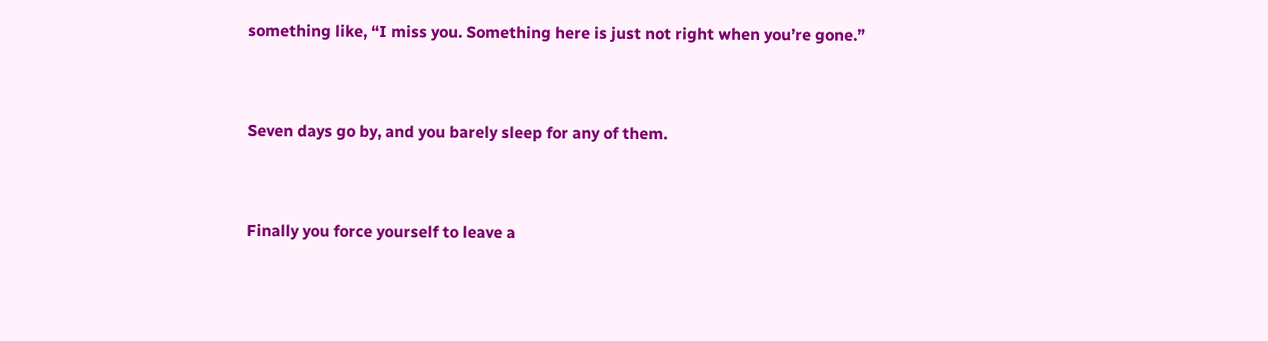something like, “I miss you. Something here is just not right when you’re gone.”


Seven days go by, and you barely sleep for any of them.


Finally you force yourself to leave a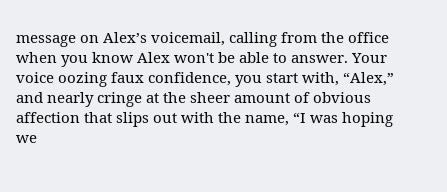message on Alex’s voicemail, calling from the office when you know Alex won't be able to answer. Your voice oozing faux confidence, you start with, “Alex,” and nearly cringe at the sheer amount of obvious affection that slips out with the name, “I was hoping we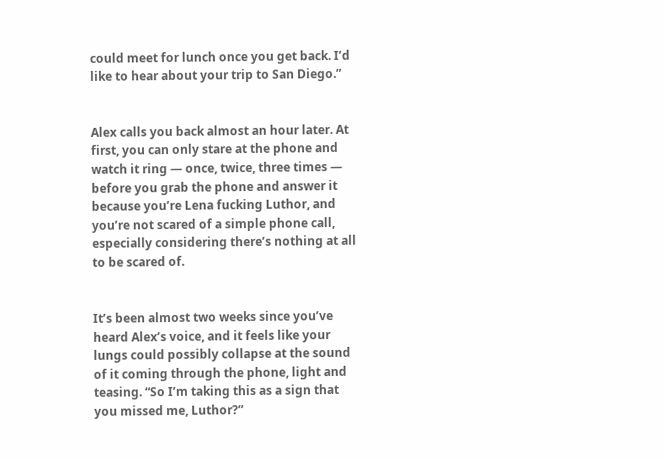could meet for lunch once you get back. I’d like to hear about your trip to San Diego.”


Alex calls you back almost an hour later. At first, you can only stare at the phone and watch it ring — once, twice, three times — before you grab the phone and answer it because you’re Lena fucking Luthor, and you’re not scared of a simple phone call, especially considering there’s nothing at all to be scared of.


It’s been almost two weeks since you’ve heard Alex’s voice, and it feels like your lungs could possibly collapse at the sound of it coming through the phone, light and teasing. “So I’m taking this as a sign that you missed me, Luthor?”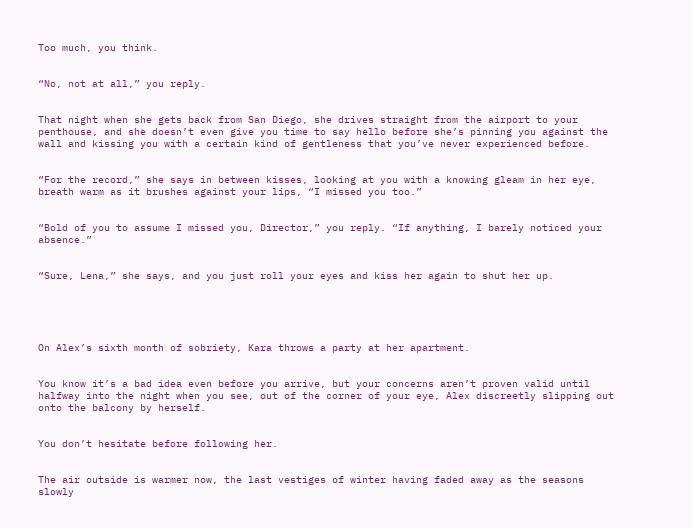Too much, you think.


“No, not at all,” you reply.


That night when she gets back from San Diego, she drives straight from the airport to your penthouse, and she doesn’t even give you time to say hello before she’s pinning you against the wall and kissing you with a certain kind of gentleness that you’ve never experienced before.


“For the record,” she says in between kisses, looking at you with a knowing gleam in her eye, breath warm as it brushes against your lips, “I missed you too.”


“Bold of you to assume I missed you, Director,” you reply. “If anything, I barely noticed your absence.”


“Sure, Lena,” she says, and you just roll your eyes and kiss her again to shut her up.





On Alex’s sixth month of sobriety, Kara throws a party at her apartment.


You know it’s a bad idea even before you arrive, but your concerns aren’t proven valid until halfway into the night when you see, out of the corner of your eye, Alex discreetly slipping out onto the balcony by herself.


You don’t hesitate before following her.


The air outside is warmer now, the last vestiges of winter having faded away as the seasons slowly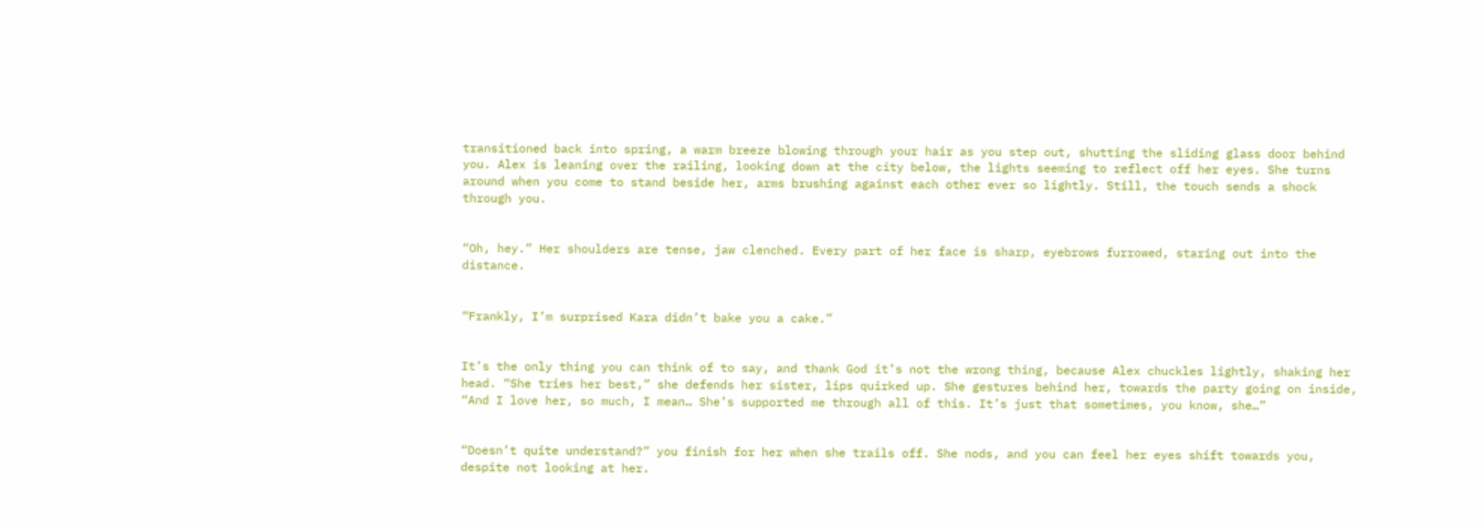transitioned back into spring, a warm breeze blowing through your hair as you step out, shutting the sliding glass door behind you. Alex is leaning over the railing, looking down at the city below, the lights seeming to reflect off her eyes. She turns around when you come to stand beside her, arms brushing against each other ever so lightly. Still, the touch sends a shock through you.


“Oh, hey.” Her shoulders are tense, jaw clenched. Every part of her face is sharp, eyebrows furrowed, staring out into the distance.


“Frankly, I’m surprised Kara didn’t bake you a cake.”


It’s the only thing you can think of to say, and thank God it’s not the wrong thing, because Alex chuckles lightly, shaking her head. “She tries her best,” she defends her sister, lips quirked up. She gestures behind her, towards the party going on inside, “And I love her, so much, I mean… She’s supported me through all of this. It’s just that sometimes, you know, she…”


“Doesn’t quite understand?” you finish for her when she trails off. She nods, and you can feel her eyes shift towards you, despite not looking at her.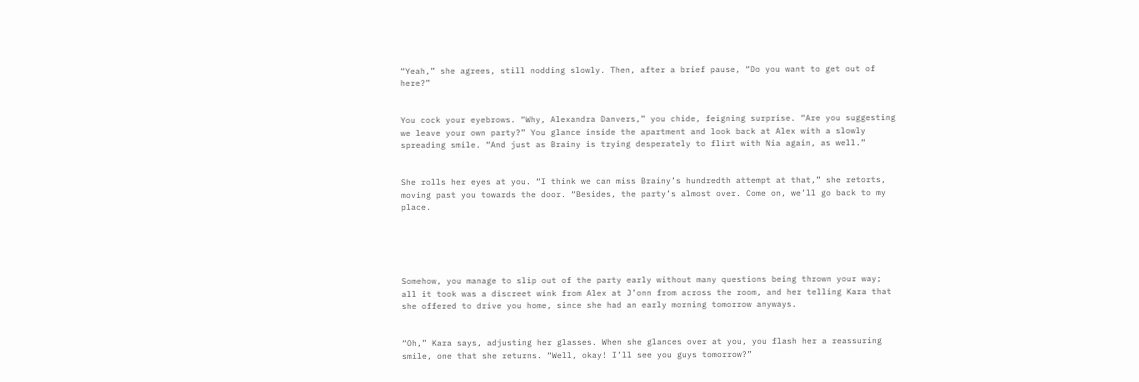“Yeah,” she agrees, still nodding slowly. Then, after a brief pause, “Do you want to get out of here?”


You cock your eyebrows. “Why, Alexandra Danvers,” you chide, feigning surprise. “Are you suggesting we leave your own party?” You glance inside the apartment and look back at Alex with a slowly spreading smile. “And just as Brainy is trying desperately to flirt with Nia again, as well.”


She rolls her eyes at you. “I think we can miss Brainy’s hundredth attempt at that,” she retorts, moving past you towards the door. “Besides, the party’s almost over. Come on, we’ll go back to my place.





Somehow, you manage to slip out of the party early without many questions being thrown your way; all it took was a discreet wink from Alex at J’onn from across the room, and her telling Kara that she offered to drive you home, since she had an early morning tomorrow anyways.


“Oh,” Kara says, adjusting her glasses. When she glances over at you, you flash her a reassuring smile, one that she returns. “Well, okay! I’ll see you guys tomorrow?”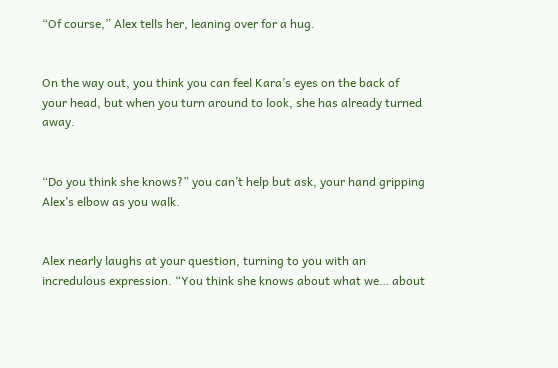“Of course,” Alex tells her, leaning over for a hug.


On the way out, you think you can feel Kara’s eyes on the back of your head, but when you turn around to look, she has already turned away.


“Do you think she knows?” you can’t help but ask, your hand gripping Alex’s elbow as you walk.


Alex nearly laughs at your question, turning to you with an incredulous expression. “You think she knows about what we… about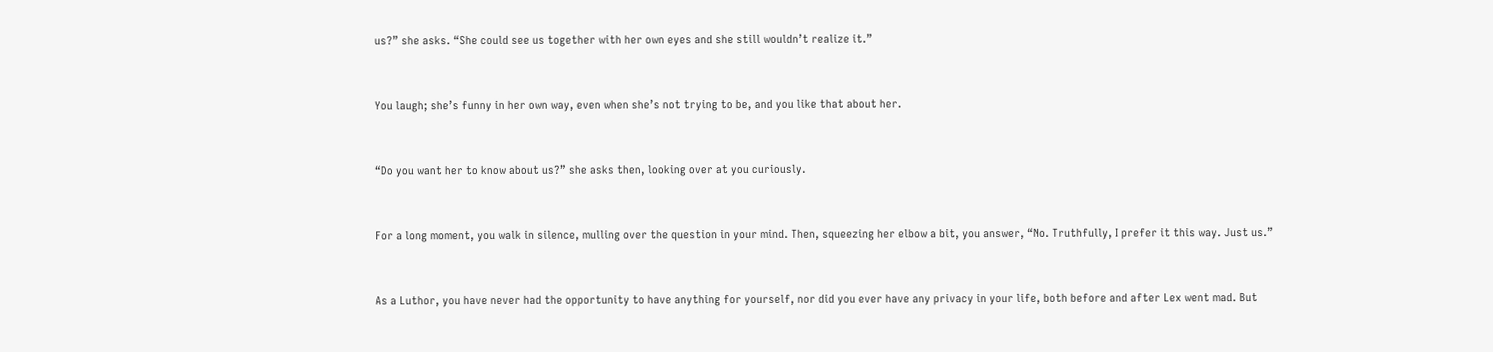us?” she asks. “She could see us together with her own eyes and she still wouldn’t realize it.”


You laugh; she’s funny in her own way, even when she’s not trying to be, and you like that about her.


“Do you want her to know about us?” she asks then, looking over at you curiously.


For a long moment, you walk in silence, mulling over the question in your mind. Then, squeezing her elbow a bit, you answer, “No. Truthfully, I prefer it this way. Just us.”


As a Luthor, you have never had the opportunity to have anything for yourself, nor did you ever have any privacy in your life, both before and after Lex went mad. But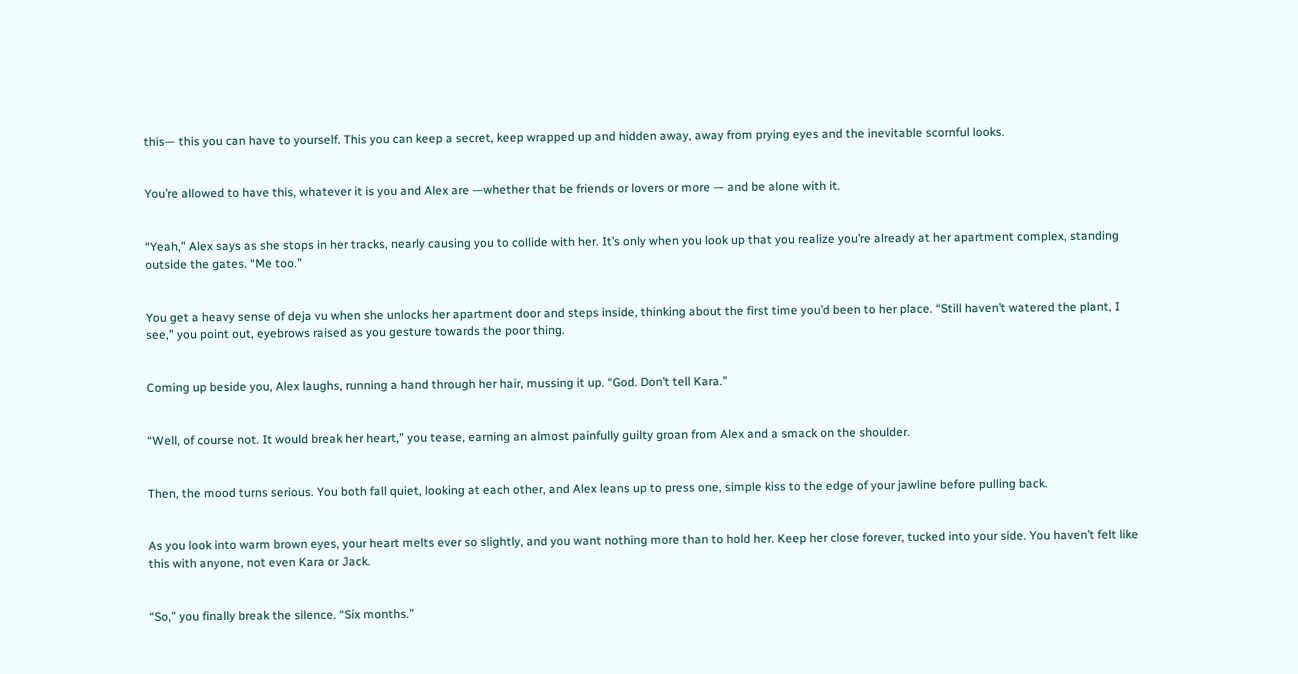this— this you can have to yourself. This you can keep a secret, keep wrapped up and hidden away, away from prying eyes and the inevitable scornful looks.


You’re allowed to have this, whatever it is you and Alex are —whether that be friends or lovers or more — and be alone with it.


“Yeah,” Alex says as she stops in her tracks, nearly causing you to collide with her. It’s only when you look up that you realize you’re already at her apartment complex, standing outside the gates. “Me too.”


You get a heavy sense of deja vu when she unlocks her apartment door and steps inside, thinking about the first time you’d been to her place. “Still haven’t watered the plant, I see,” you point out, eyebrows raised as you gesture towards the poor thing.


Coming up beside you, Alex laughs, running a hand through her hair, mussing it up. “God. Don’t tell Kara.”


“Well, of course not. It would break her heart,” you tease, earning an almost painfully guilty groan from Alex and a smack on the shoulder.


Then, the mood turns serious. You both fall quiet, looking at each other, and Alex leans up to press one, simple kiss to the edge of your jawline before pulling back.


As you look into warm brown eyes, your heart melts ever so slightly, and you want nothing more than to hold her. Keep her close forever, tucked into your side. You haven’t felt like this with anyone, not even Kara or Jack.


“So,” you finally break the silence. “Six months.”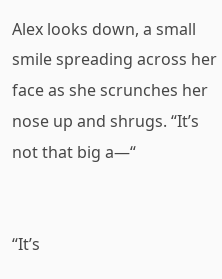Alex looks down, a small smile spreading across her face as she scrunches her nose up and shrugs. “It’s not that big a—“


“It’s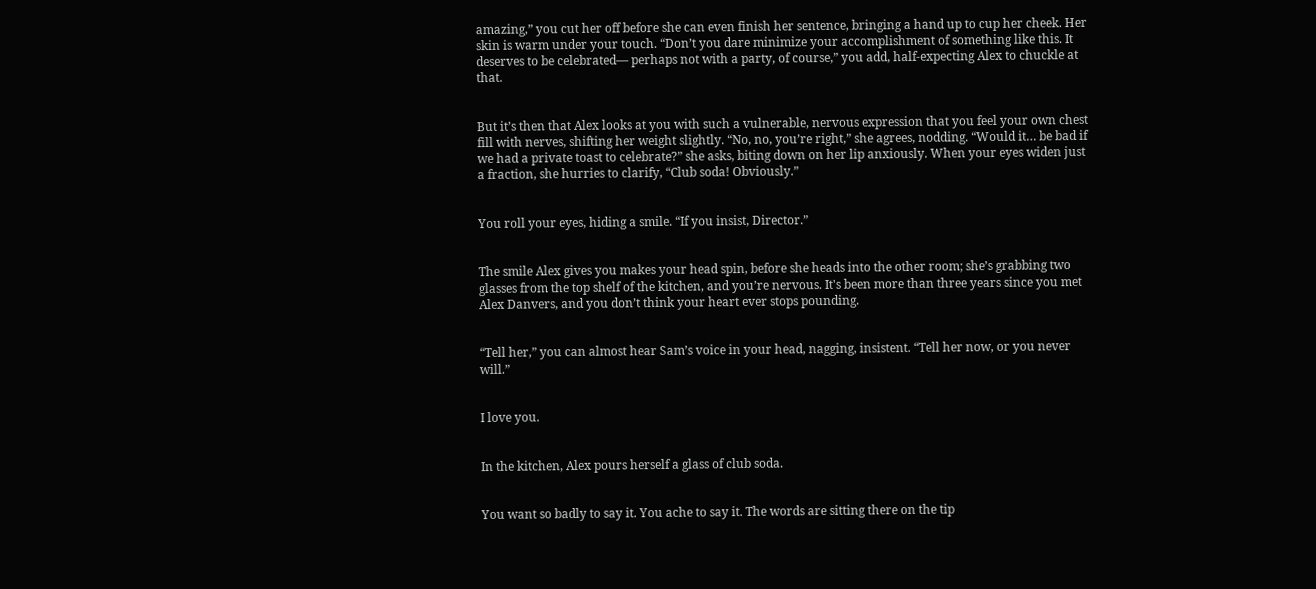amazing,” you cut her off before she can even finish her sentence, bringing a hand up to cup her cheek. Her skin is warm under your touch. “Don’t you dare minimize your accomplishment of something like this. It deserves to be celebrated— perhaps not with a party, of course,” you add, half-expecting Alex to chuckle at that.


But it’s then that Alex looks at you with such a vulnerable, nervous expression that you feel your own chest fill with nerves, shifting her weight slightly. “No, no, you’re right,” she agrees, nodding. “Would it… be bad if we had a private toast to celebrate?” she asks, biting down on her lip anxiously. When your eyes widen just a fraction, she hurries to clarify, “Club soda! Obviously.”


You roll your eyes, hiding a smile. “If you insist, Director.”


The smile Alex gives you makes your head spin, before she heads into the other room; she’s grabbing two glasses from the top shelf of the kitchen, and you’re nervous. It's been more than three years since you met Alex Danvers, and you don’t think your heart ever stops pounding.


“Tell her,” you can almost hear Sam’s voice in your head, nagging, insistent. “Tell her now, or you never will.”


I love you.


In the kitchen, Alex pours herself a glass of club soda.


You want so badly to say it. You ache to say it. The words are sitting there on the tip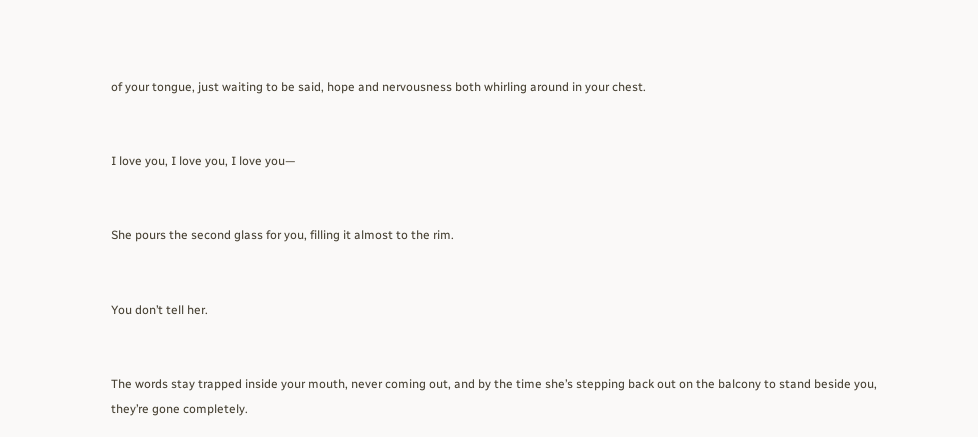of your tongue, just waiting to be said, hope and nervousness both whirling around in your chest.


I love you, I love you, I love you—


She pours the second glass for you, filling it almost to the rim.


You don’t tell her.


The words stay trapped inside your mouth, never coming out, and by the time she’s stepping back out on the balcony to stand beside you, they’re gone completely.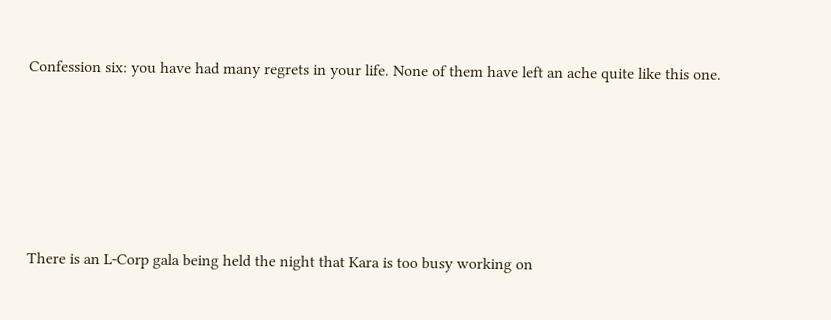Confession six: you have had many regrets in your life. None of them have left an ache quite like this one.





There is an L-Corp gala being held the night that Kara is too busy working on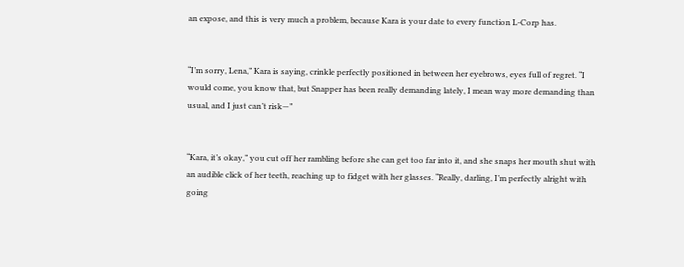an expose, and this is very much a problem, because Kara is your date to every function L-Corp has.


“I’m sorry, Lena,” Kara is saying, crinkle perfectly positioned in between her eyebrows, eyes full of regret. “I would come, you know that, but Snapper has been really demanding lately, I mean way more demanding than usual, and I just can’t risk—”


“Kara, it’s okay,” you cut off her rambling before she can get too far into it, and she snaps her mouth shut with an audible click of her teeth, reaching up to fidget with her glasses. “Really, darling, I’m perfectly alright with going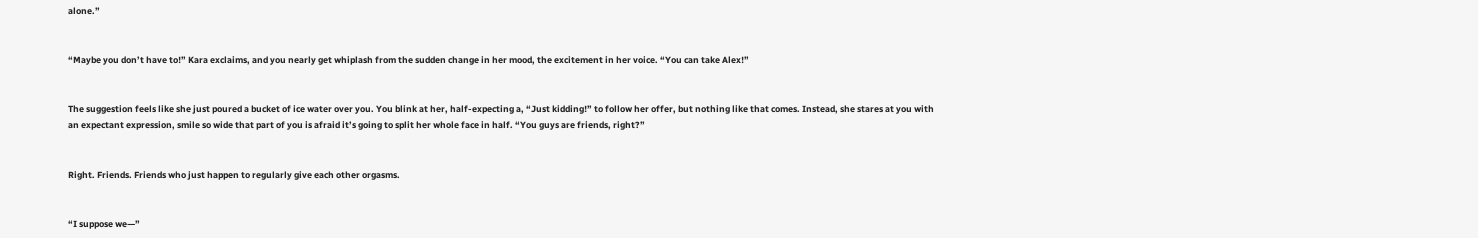alone.”


“Maybe you don’t have to!” Kara exclaims, and you nearly get whiplash from the sudden change in her mood, the excitement in her voice. “You can take Alex!”


The suggestion feels like she just poured a bucket of ice water over you. You blink at her, half-expecting a, “Just kidding!” to follow her offer, but nothing like that comes. Instead, she stares at you with an expectant expression, smile so wide that part of you is afraid it’s going to split her whole face in half. “You guys are friends, right?”


Right. Friends. Friends who just happen to regularly give each other orgasms.


“I suppose we—”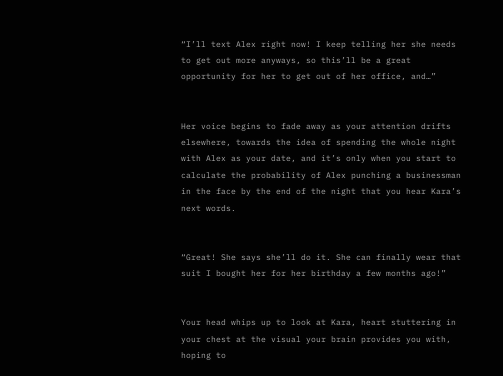“I’ll text Alex right now! I keep telling her she needs to get out more anyways, so this’ll be a great opportunity for her to get out of her office, and…”


Her voice begins to fade away as your attention drifts elsewhere, towards the idea of spending the whole night with Alex as your date, and it’s only when you start to calculate the probability of Alex punching a businessman in the face by the end of the night that you hear Kara’s next words.


“Great! She says she’ll do it. She can finally wear that suit I bought her for her birthday a few months ago!”


Your head whips up to look at Kara, heart stuttering in your chest at the visual your brain provides you with, hoping to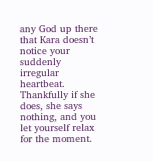any God up there that Kara doesn’t notice your suddenly irregular heartbeat. Thankfully if she does, she says nothing, and you let yourself relax for the moment.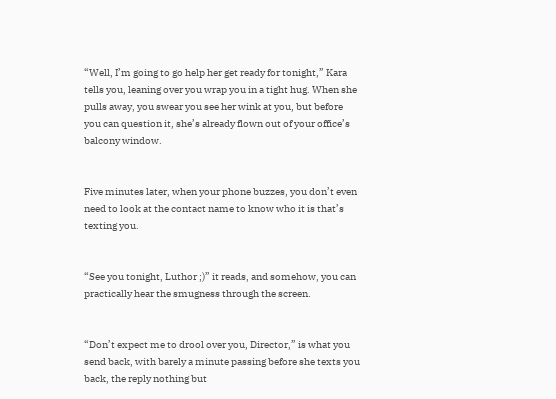“Well, I’m going to go help her get ready for tonight,” Kara tells you, leaning over you wrap you in a tight hug. When she pulls away, you swear you see her wink at you, but before you can question it, she’s already flown out of your office’s balcony window.


Five minutes later, when your phone buzzes, you don’t even need to look at the contact name to know who it is that’s texting you.


“See you tonight, Luthor ;)” it reads, and somehow, you can practically hear the smugness through the screen.


“Don’t expect me to drool over you, Director,” is what you send back, with barely a minute passing before she texts you back, the reply nothing but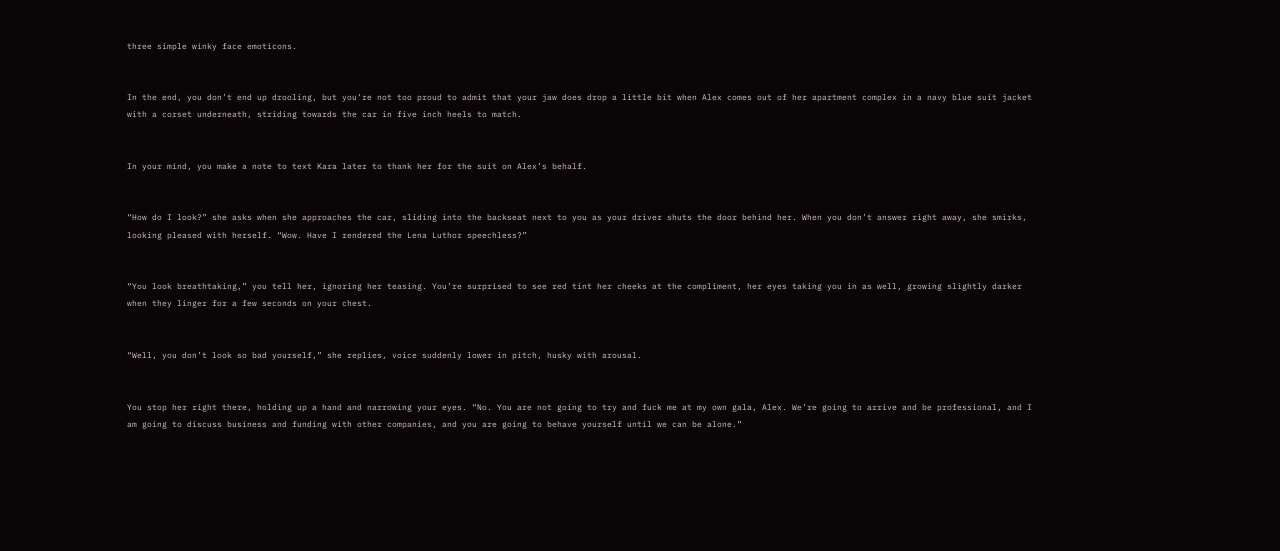three simple winky face emoticons.


In the end, you don’t end up drooling, but you’re not too proud to admit that your jaw does drop a little bit when Alex comes out of her apartment complex in a navy blue suit jacket with a corset underneath, striding towards the car in five inch heels to match.


In your mind, you make a note to text Kara later to thank her for the suit on Alex’s behalf.


“How do I look?” she asks when she approaches the car, sliding into the backseat next to you as your driver shuts the door behind her. When you don’t answer right away, she smirks, looking pleased with herself. “Wow. Have I rendered the Lena Luthor speechless?”


“You look breathtaking,” you tell her, ignoring her teasing. You’re surprised to see red tint her cheeks at the compliment, her eyes taking you in as well, growing slightly darker when they linger for a few seconds on your chest.


“Well, you don’t look so bad yourself,” she replies, voice suddenly lower in pitch, husky with arousal.


You stop her right there, holding up a hand and narrowing your eyes. “No. You are not going to try and fuck me at my own gala, Alex. We’re going to arrive and be professional, and I am going to discuss business and funding with other companies, and you are going to behave yourself until we can be alone.”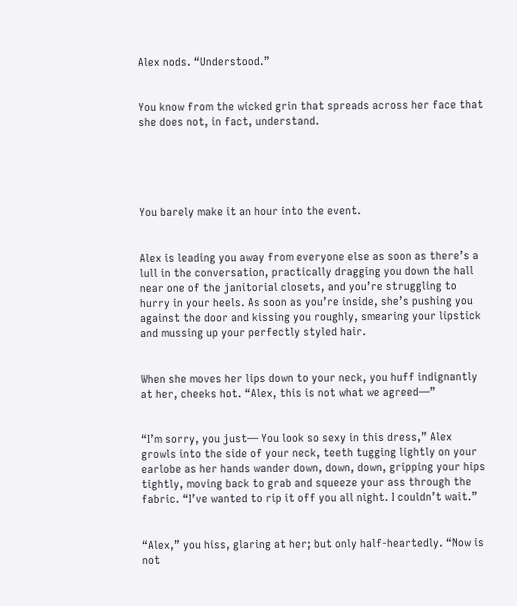Alex nods. “Understood.”


You know from the wicked grin that spreads across her face that she does not, in fact, understand.





You barely make it an hour into the event.


Alex is leading you away from everyone else as soon as there’s a lull in the conversation, practically dragging you down the hall near one of the janitorial closets, and you’re struggling to hurry in your heels. As soon as you’re inside, she’s pushing you against the door and kissing you roughly, smearing your lipstick and mussing up your perfectly styled hair.


When she moves her lips down to your neck, you huff indignantly at her, cheeks hot. “Alex, this is not what we agreed—”


“I’m sorry, you just— You look so sexy in this dress,” Alex growls into the side of your neck, teeth tugging lightly on your earlobe as her hands wander down, down, down, gripping your hips tightly, moving back to grab and squeeze your ass through the fabric. “I’ve wanted to rip it off you all night. I couldn’t wait.”


“Alex,” you hiss, glaring at her; but only half-heartedly. “Now is not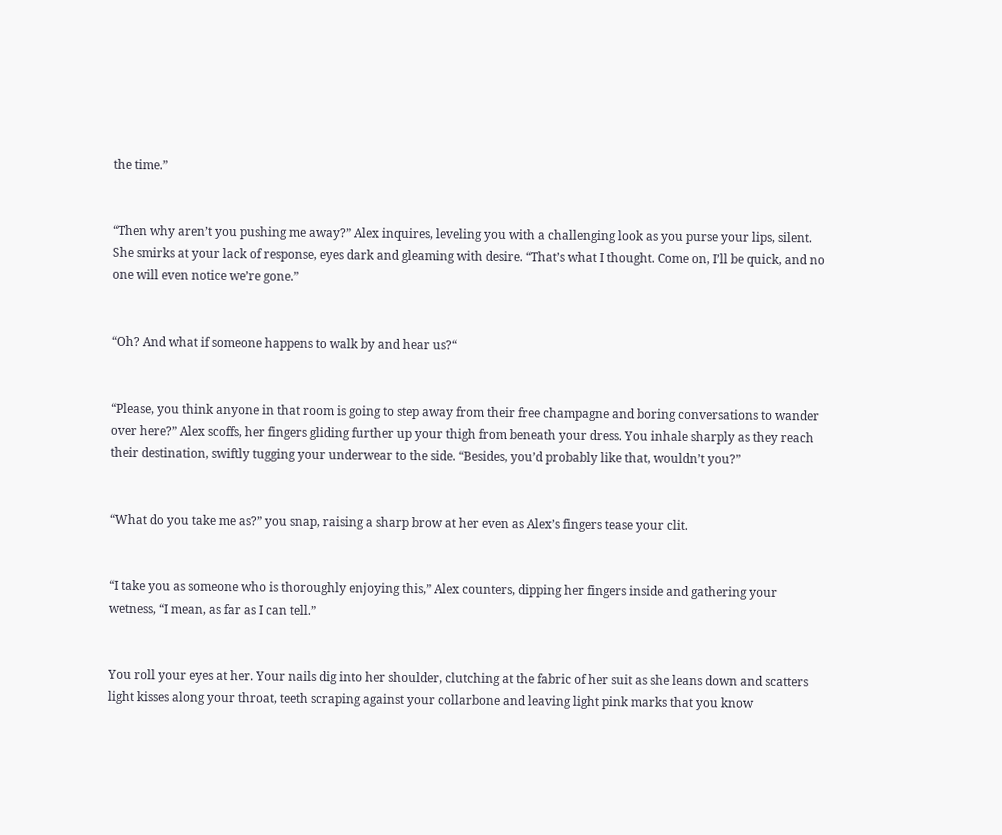the time.”


“Then why aren’t you pushing me away?” Alex inquires, leveling you with a challenging look as you purse your lips, silent. She smirks at your lack of response, eyes dark and gleaming with desire. “That’s what I thought. Come on, I’ll be quick, and no one will even notice we’re gone.”


“Oh? And what if someone happens to walk by and hear us?“


“Please, you think anyone in that room is going to step away from their free champagne and boring conversations to wander over here?” Alex scoffs, her fingers gliding further up your thigh from beneath your dress. You inhale sharply as they reach their destination, swiftly tugging your underwear to the side. “Besides, you’d probably like that, wouldn’t you?”


“What do you take me as?” you snap, raising a sharp brow at her even as Alex’s fingers tease your clit.


“I take you as someone who is thoroughly enjoying this,” Alex counters, dipping her fingers inside and gathering your wetness, “I mean, as far as I can tell.”


You roll your eyes at her. Your nails dig into her shoulder, clutching at the fabric of her suit as she leans down and scatters light kisses along your throat, teeth scraping against your collarbone and leaving light pink marks that you know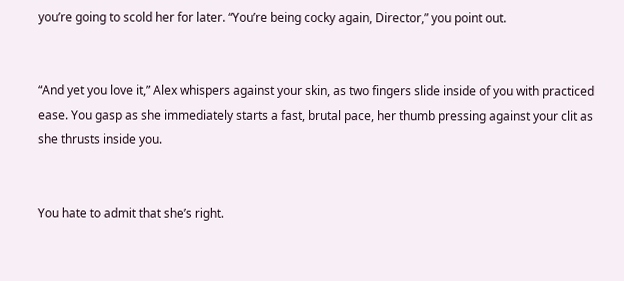you’re going to scold her for later. “You’re being cocky again, Director,” you point out.


“And yet you love it,” Alex whispers against your skin, as two fingers slide inside of you with practiced ease. You gasp as she immediately starts a fast, brutal pace, her thumb pressing against your clit as she thrusts inside you.


You hate to admit that she’s right.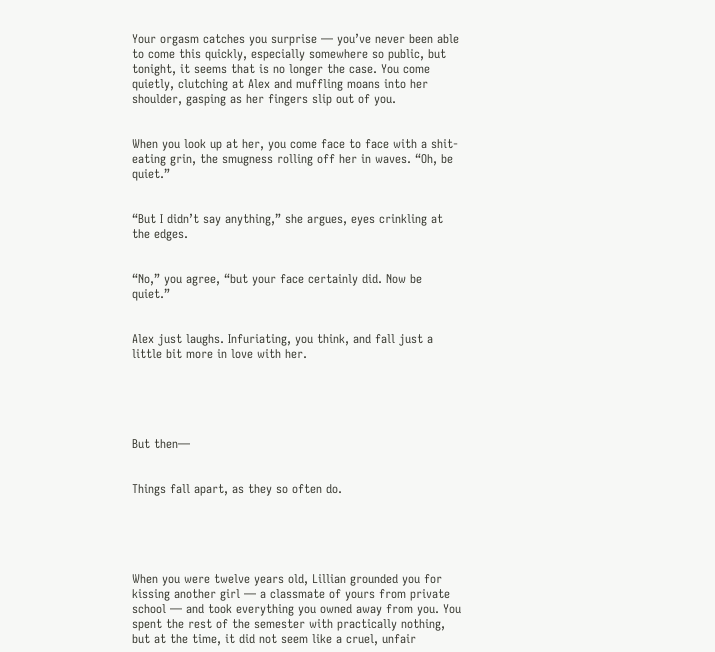Your orgasm catches you surprise — you’ve never been able to come this quickly, especially somewhere so public, but tonight, it seems that is no longer the case. You come quietly, clutching at Alex and muffling moans into her shoulder, gasping as her fingers slip out of you.


When you look up at her, you come face to face with a shit-eating grin, the smugness rolling off her in waves. “Oh, be quiet.”


“But I didn’t say anything,” she argues, eyes crinkling at the edges.


“No,” you agree, “but your face certainly did. Now be quiet.”


Alex just laughs. Infuriating, you think, and fall just a little bit more in love with her.





But then—


Things fall apart, as they so often do.





When you were twelve years old, Lillian grounded you for kissing another girl — a classmate of yours from private school — and took everything you owned away from you. You spent the rest of the semester with practically nothing, but at the time, it did not seem like a cruel, unfair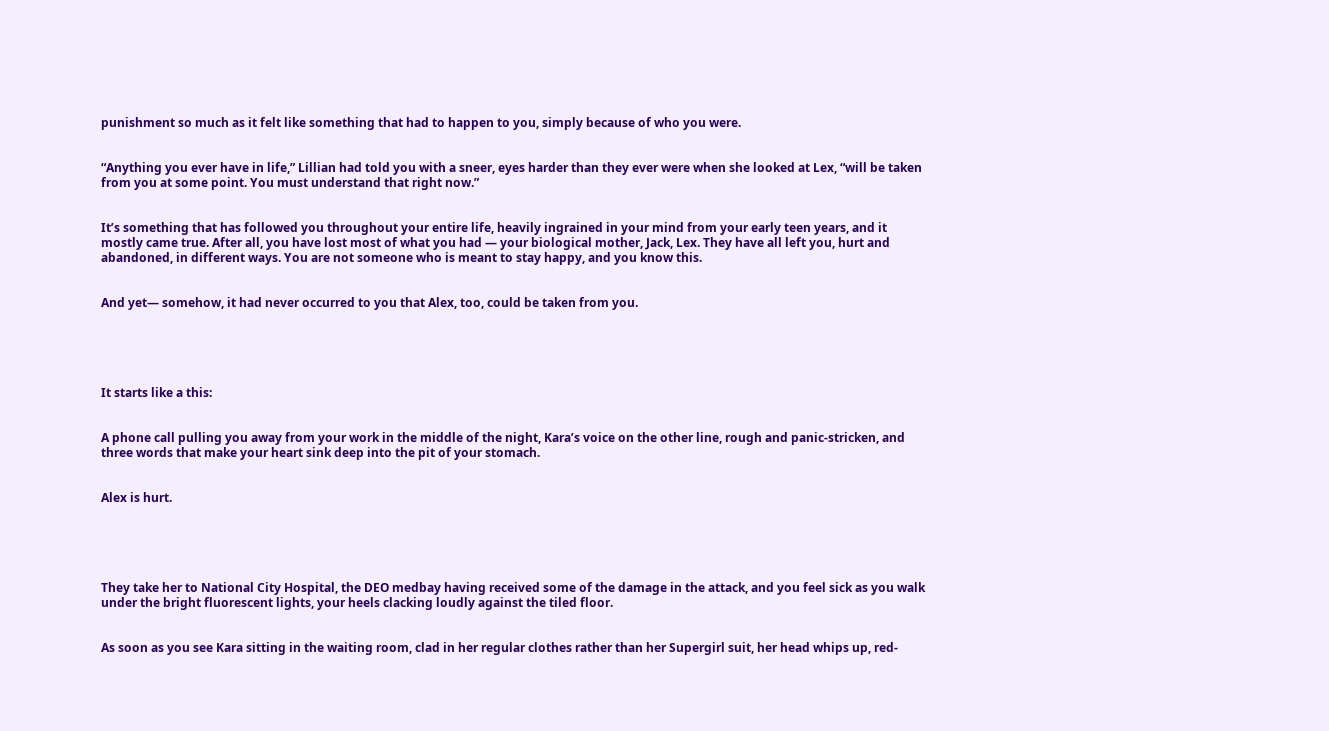punishment so much as it felt like something that had to happen to you, simply because of who you were.


“Anything you ever have in life,” Lillian had told you with a sneer, eyes harder than they ever were when she looked at Lex, “will be taken from you at some point. You must understand that right now.”


It’s something that has followed you throughout your entire life, heavily ingrained in your mind from your early teen years, and it mostly came true. After all, you have lost most of what you had — your biological mother, Jack, Lex. They have all left you, hurt and abandoned, in different ways. You are not someone who is meant to stay happy, and you know this.


And yet— somehow, it had never occurred to you that Alex, too, could be taken from you.





It starts like a this:


A phone call pulling you away from your work in the middle of the night, Kara’s voice on the other line, rough and panic-stricken, and three words that make your heart sink deep into the pit of your stomach.


Alex is hurt.





They take her to National City Hospital, the DEO medbay having received some of the damage in the attack, and you feel sick as you walk under the bright fluorescent lights, your heels clacking loudly against the tiled floor.


As soon as you see Kara sitting in the waiting room, clad in her regular clothes rather than her Supergirl suit, her head whips up, red-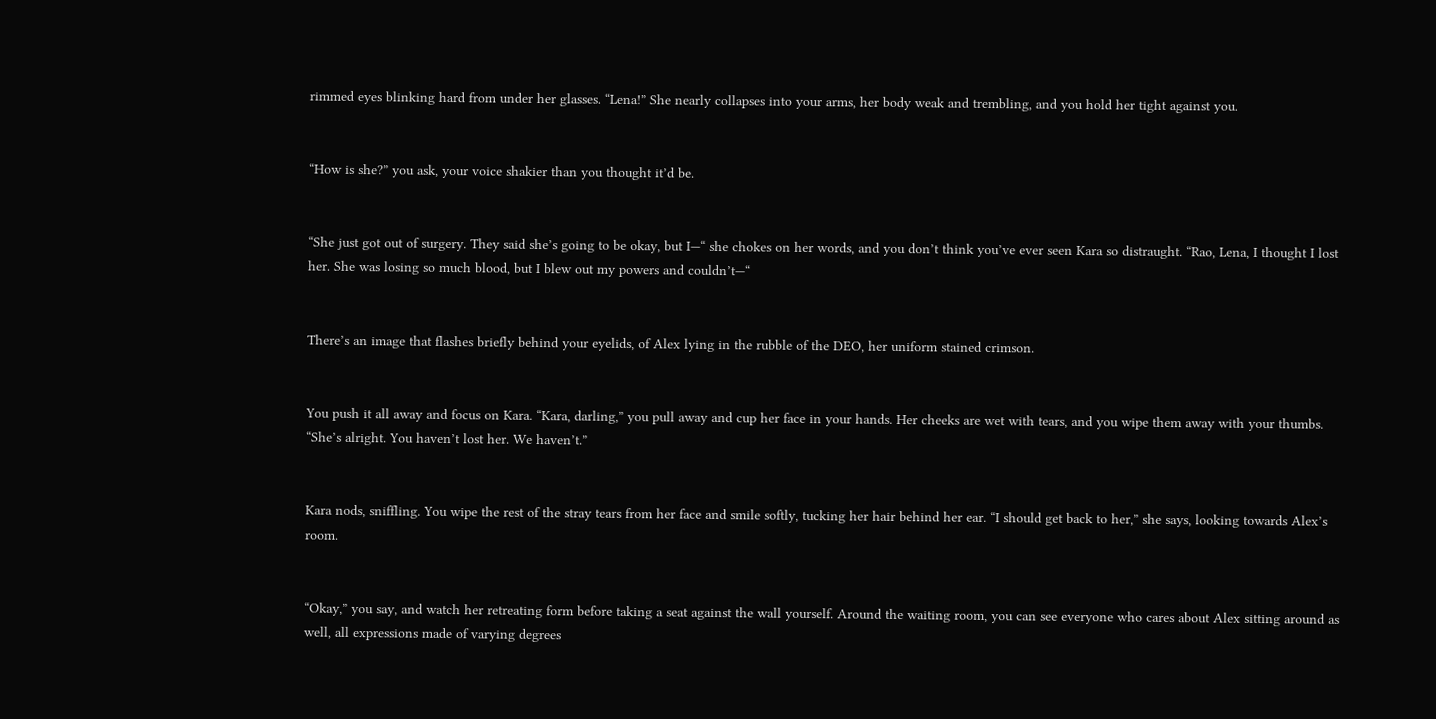rimmed eyes blinking hard from under her glasses. “Lena!” She nearly collapses into your arms, her body weak and trembling, and you hold her tight against you.


“How is she?” you ask, your voice shakier than you thought it’d be.


“She just got out of surgery. They said she’s going to be okay, but I—“ she chokes on her words, and you don’t think you’ve ever seen Kara so distraught. “Rao, Lena, I thought I lost her. She was losing so much blood, but I blew out my powers and couldn’t—“


There’s an image that flashes briefly behind your eyelids, of Alex lying in the rubble of the DEO, her uniform stained crimson.


You push it all away and focus on Kara. “Kara, darling,” you pull away and cup her face in your hands. Her cheeks are wet with tears, and you wipe them away with your thumbs. “She’s alright. You haven’t lost her. We haven’t.”


Kara nods, sniffling. You wipe the rest of the stray tears from her face and smile softly, tucking her hair behind her ear. “I should get back to her,” she says, looking towards Alex’s room.


“Okay,” you say, and watch her retreating form before taking a seat against the wall yourself. Around the waiting room, you can see everyone who cares about Alex sitting around as well, all expressions made of varying degrees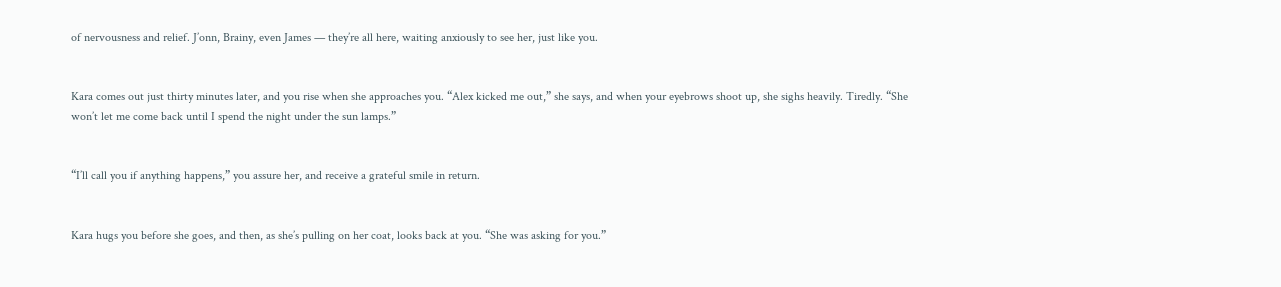of nervousness and relief. J’onn, Brainy, even James — they’re all here, waiting anxiously to see her, just like you.


Kara comes out just thirty minutes later, and you rise when she approaches you. “Alex kicked me out,” she says, and when your eyebrows shoot up, she sighs heavily. Tiredly. “She won’t let me come back until I spend the night under the sun lamps.”


“I’ll call you if anything happens,” you assure her, and receive a grateful smile in return.


Kara hugs you before she goes, and then, as she’s pulling on her coat, looks back at you. “She was asking for you.”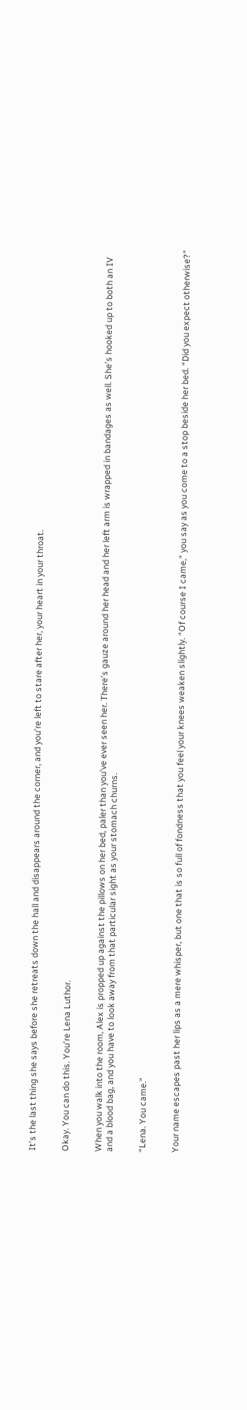It’s the last thing she says before she retreats down the hall and disappears around the corner, and you’re left to stare after her, your heart in your throat.


Okay. You can do this. You’re Lena Luthor.


When you walk into the room, Alex is propped up against the pillows on her bed, paler than you’ve ever seen her. There’s gauze around her head and her left arm is wrapped in bandages as well. She’s hooked up to both an IV and a blood bag, and you have to look away from that particular sight as your stomach churns.


“Lena. You came.”


Your name escapes past her lips as a mere whisper, but one that is so full of fondness that you feel your knees weaken slightly. “Of course I came,” you say as you come to a stop beside her bed. “Did you expect otherwise?”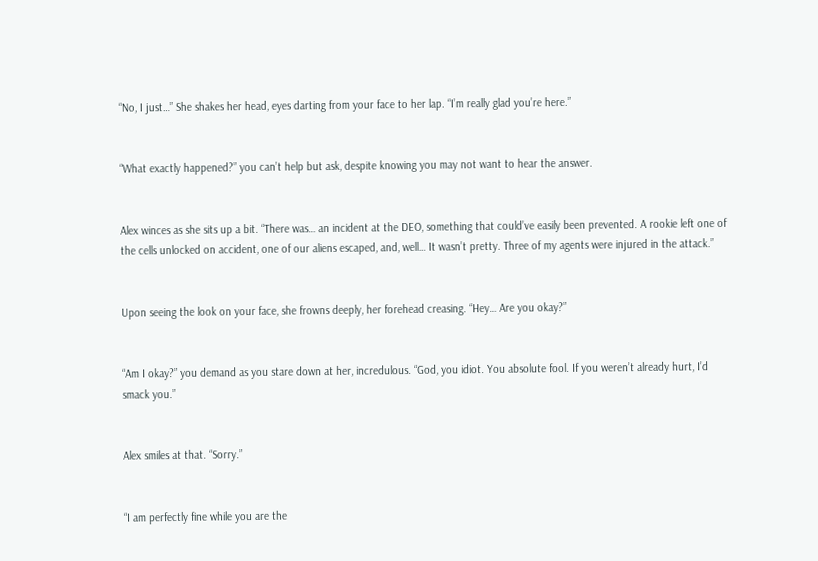“No, I just…” She shakes her head, eyes darting from your face to her lap. “I’m really glad you’re here.”


“What exactly happened?” you can’t help but ask, despite knowing you may not want to hear the answer.


Alex winces as she sits up a bit. “There was… an incident at the DEO, something that could’ve easily been prevented. A rookie left one of the cells unlocked on accident, one of our aliens escaped, and, well… It wasn’t pretty. Three of my agents were injured in the attack.”


Upon seeing the look on your face, she frowns deeply, her forehead creasing. “Hey… Are you okay?”


“Am I okay?” you demand as you stare down at her, incredulous. “God, you idiot. You absolute fool. If you weren’t already hurt, I’d smack you.”


Alex smiles at that. “Sorry.”


“I am perfectly fine while you are the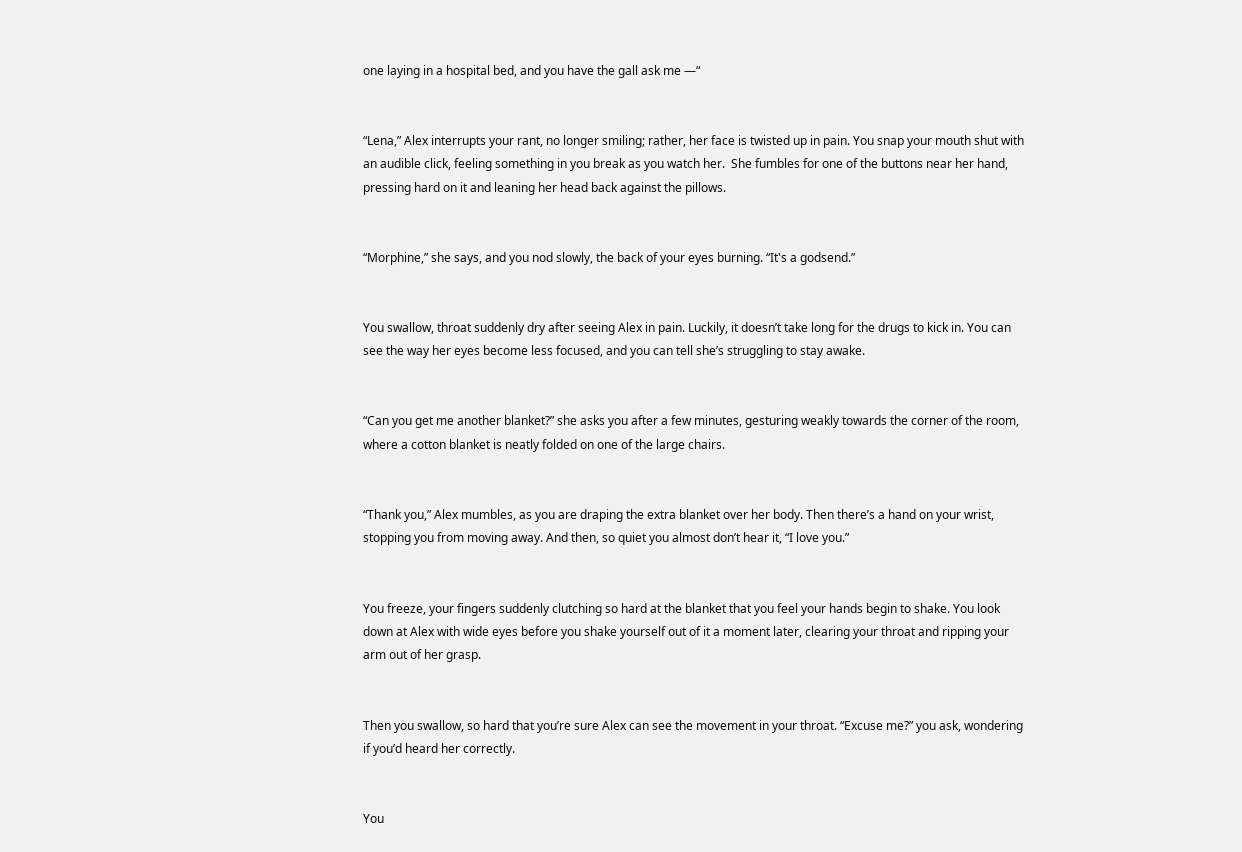one laying in a hospital bed, and you have the gall ask me —“


“Lena,” Alex interrupts your rant, no longer smiling; rather, her face is twisted up in pain. You snap your mouth shut with an audible click, feeling something in you break as you watch her.  She fumbles for one of the buttons near her hand, pressing hard on it and leaning her head back against the pillows.


“Morphine,” she says, and you nod slowly, the back of your eyes burning. “It's a godsend.”


You swallow, throat suddenly dry after seeing Alex in pain. Luckily, it doesn’t take long for the drugs to kick in. You can see the way her eyes become less focused, and you can tell she’s struggling to stay awake.


“Can you get me another blanket?” she asks you after a few minutes, gesturing weakly towards the corner of the room, where a cotton blanket is neatly folded on one of the large chairs.


“Thank you,” Alex mumbles, as you are draping the extra blanket over her body. Then there’s a hand on your wrist, stopping you from moving away. And then, so quiet you almost don’t hear it, “I love you.”


You freeze, your fingers suddenly clutching so hard at the blanket that you feel your hands begin to shake. You look down at Alex with wide eyes before you shake yourself out of it a moment later, clearing your throat and ripping your arm out of her grasp.


Then you swallow, so hard that you’re sure Alex can see the movement in your throat. “Excuse me?” you ask, wondering if you’d heard her correctly.


You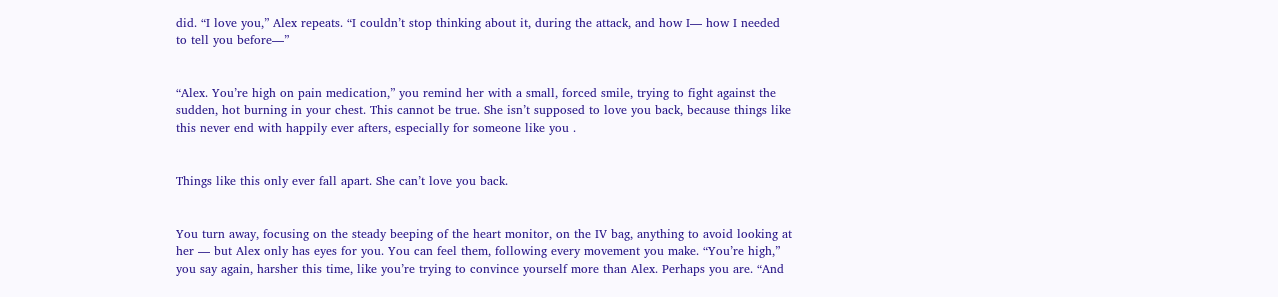did. “I love you,” Alex repeats. “I couldn’t stop thinking about it, during the attack, and how I— how I needed to tell you before—”


“Alex. You’re high on pain medication,” you remind her with a small, forced smile, trying to fight against the sudden, hot burning in your chest. This cannot be true. She isn’t supposed to love you back, because things like this never end with happily ever afters, especially for someone like you .


Things like this only ever fall apart. She can’t love you back.


You turn away, focusing on the steady beeping of the heart monitor, on the IV bag, anything to avoid looking at her — but Alex only has eyes for you. You can feel them, following every movement you make. “You’re high,” you say again, harsher this time, like you’re trying to convince yourself more than Alex. Perhaps you are. “And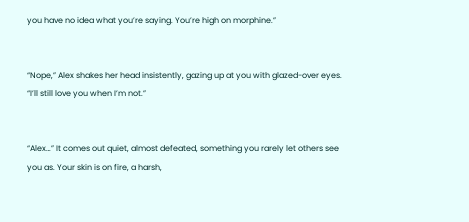you have no idea what you’re saying. You’re high on morphine.”


“Nope,” Alex shakes her head insistently, gazing up at you with glazed-over eyes. “I’ll still love you when I’m not.”


“Alex…” It comes out quiet, almost defeated, something you rarely let others see you as. Your skin is on fire, a harsh,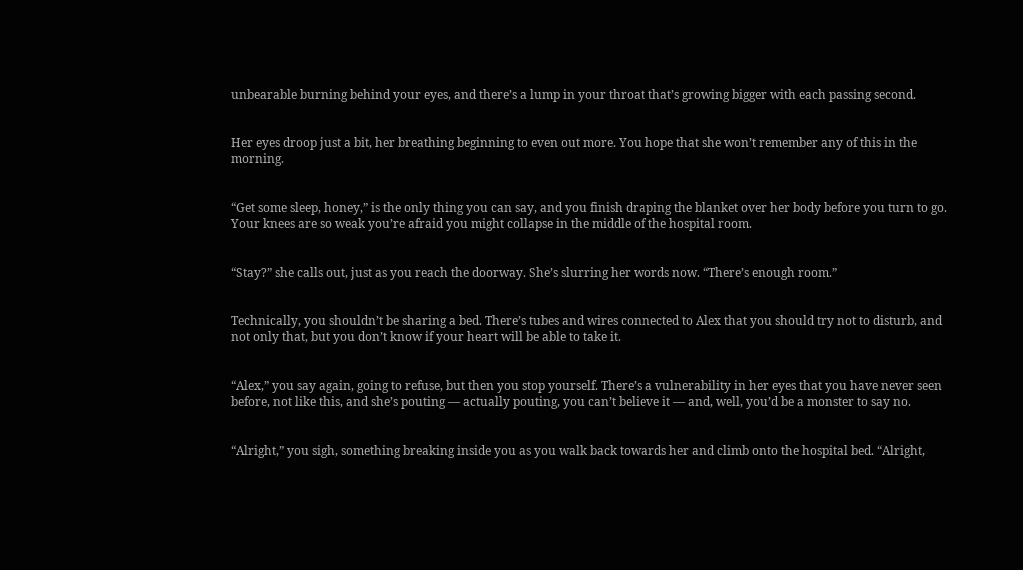unbearable burning behind your eyes, and there’s a lump in your throat that’s growing bigger with each passing second.


Her eyes droop just a bit, her breathing beginning to even out more. You hope that she won’t remember any of this in the morning.


“Get some sleep, honey,” is the only thing you can say, and you finish draping the blanket over her body before you turn to go. Your knees are so weak you’re afraid you might collapse in the middle of the hospital room.


“Stay?” she calls out, just as you reach the doorway. She’s slurring her words now. “There’s enough room.”


Technically, you shouldn’t be sharing a bed. There’s tubes and wires connected to Alex that you should try not to disturb, and not only that, but you don’t know if your heart will be able to take it.


“Alex,” you say again, going to refuse, but then you stop yourself. There’s a vulnerability in her eyes that you have never seen before, not like this, and she’s pouting — actually pouting, you can’t believe it — and, well, you’d be a monster to say no.


“Alright,” you sigh, something breaking inside you as you walk back towards her and climb onto the hospital bed. “Alright,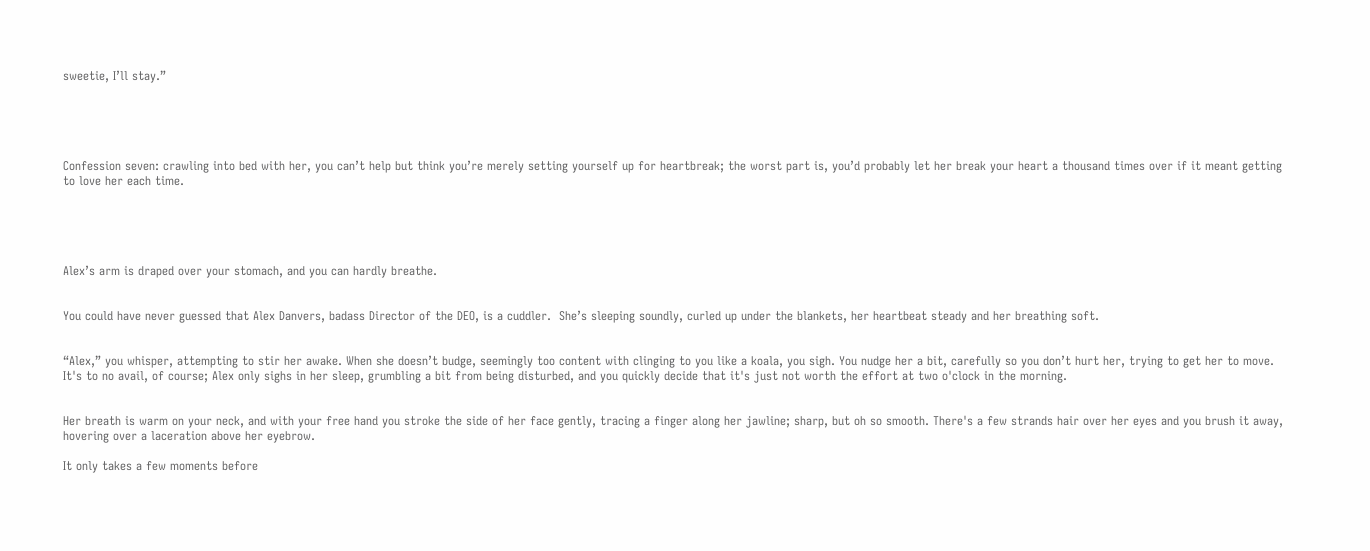sweetie, I’ll stay.”





Confession seven: crawling into bed with her, you can’t help but think you’re merely setting yourself up for heartbreak; the worst part is, you’d probably let her break your heart a thousand times over if it meant getting to love her each time.





Alex’s arm is draped over your stomach, and you can hardly breathe.


You could have never guessed that Alex Danvers, badass Director of the DEO, is a cuddler.  She’s sleeping soundly, curled up under the blankets, her heartbeat steady and her breathing soft.


“Alex,” you whisper, attempting to stir her awake. When she doesn’t budge, seemingly too content with clinging to you like a koala, you sigh. You nudge her a bit, carefully so you don’t hurt her, trying to get her to move. It's to no avail, of course; Alex only sighs in her sleep, grumbling a bit from being disturbed, and you quickly decide that it's just not worth the effort at two o'clock in the morning.


Her breath is warm on your neck, and with your free hand you stroke the side of her face gently, tracing a finger along her jawline; sharp, but oh so smooth. There's a few strands hair over her eyes and you brush it away, hovering over a laceration above her eyebrow.

It only takes a few moments before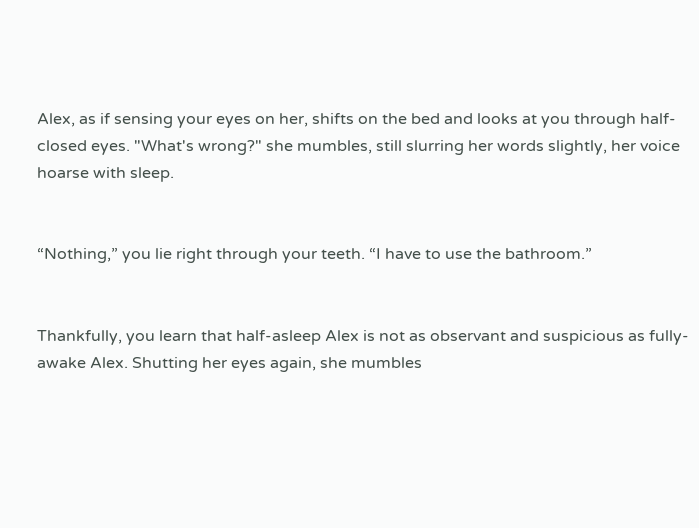Alex, as if sensing your eyes on her, shifts on the bed and looks at you through half-closed eyes. "What's wrong?" she mumbles, still slurring her words slightly, her voice hoarse with sleep.


“Nothing,” you lie right through your teeth. “I have to use the bathroom.”


Thankfully, you learn that half-asleep Alex is not as observant and suspicious as fully-awake Alex. Shutting her eyes again, she mumbles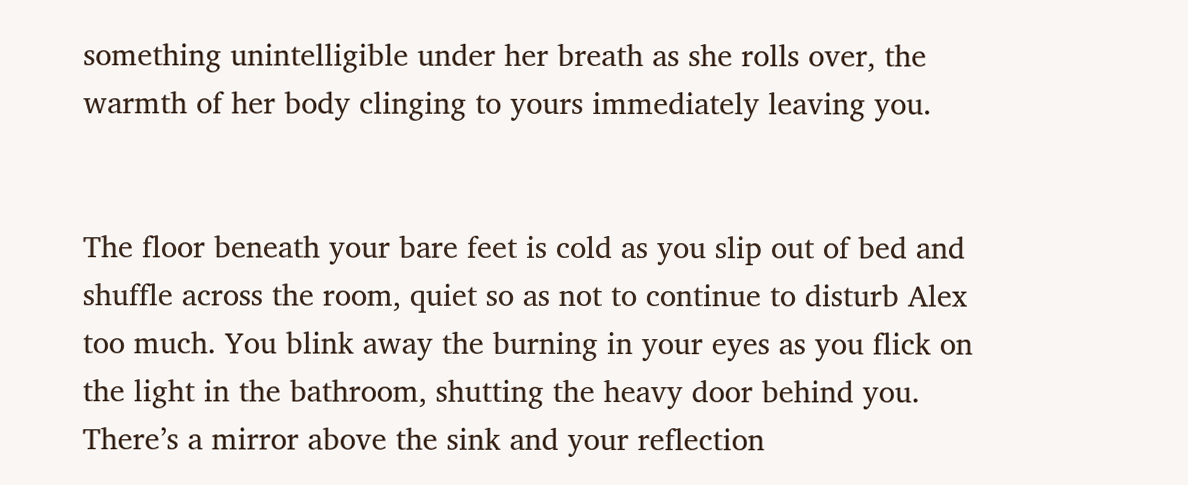something unintelligible under her breath as she rolls over, the warmth of her body clinging to yours immediately leaving you.


The floor beneath your bare feet is cold as you slip out of bed and  shuffle across the room, quiet so as not to continue to disturb Alex too much. You blink away the burning in your eyes as you flick on the light in the bathroom, shutting the heavy door behind you. There’s a mirror above the sink and your reflection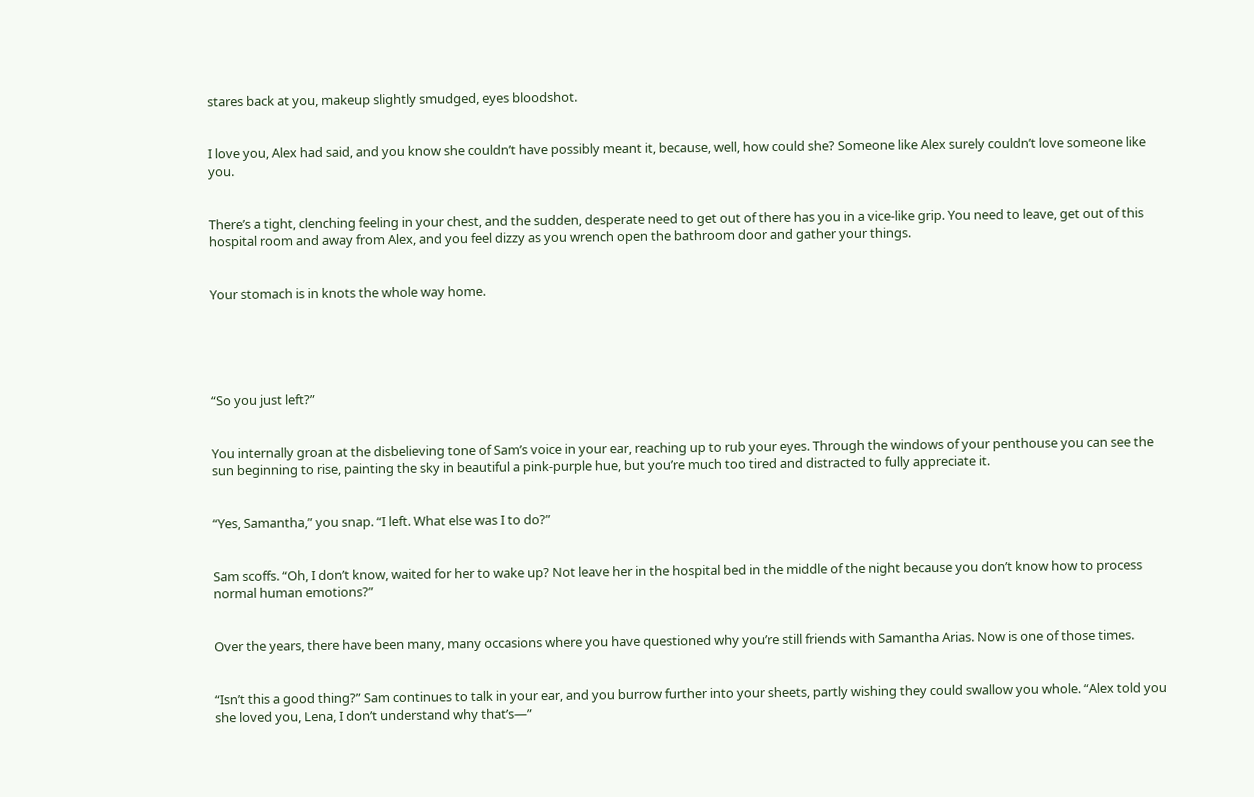stares back at you, makeup slightly smudged, eyes bloodshot.


I love you, Alex had said, and you know she couldn’t have possibly meant it, because, well, how could she? Someone like Alex surely couldn’t love someone like you.


There’s a tight, clenching feeling in your chest, and the sudden, desperate need to get out of there has you in a vice-like grip. You need to leave, get out of this hospital room and away from Alex, and you feel dizzy as you wrench open the bathroom door and gather your things.


Your stomach is in knots the whole way home.





“So you just left?”


You internally groan at the disbelieving tone of Sam’s voice in your ear, reaching up to rub your eyes. Through the windows of your penthouse you can see the sun beginning to rise, painting the sky in beautiful a pink-purple hue, but you’re much too tired and distracted to fully appreciate it.


“Yes, Samantha,” you snap. “I left. What else was I to do?”


Sam scoffs. “Oh, I don’t know, waited for her to wake up? Not leave her in the hospital bed in the middle of the night because you don’t know how to process normal human emotions?”


Over the years, there have been many, many occasions where you have questioned why you’re still friends with Samantha Arias. Now is one of those times.


“Isn’t this a good thing?” Sam continues to talk in your ear, and you burrow further into your sheets, partly wishing they could swallow you whole. “Alex told you she loved you, Lena, I don’t understand why that’s—”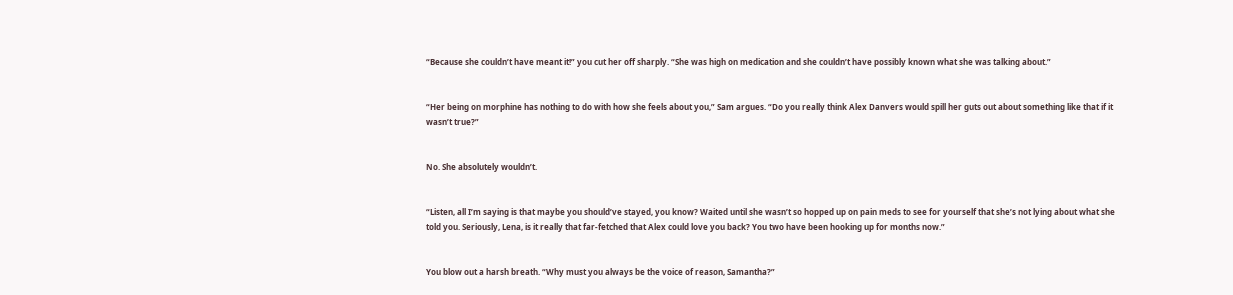“Because she couldn’t have meant it!” you cut her off sharply. “She was high on medication and she couldn’t have possibly known what she was talking about.”


“Her being on morphine has nothing to do with how she feels about you,” Sam argues. “Do you really think Alex Danvers would spill her guts out about something like that if it wasn’t true?”


No. She absolutely wouldn’t.


“Listen, all I’m saying is that maybe you should’ve stayed, you know? Waited until she wasn’t so hopped up on pain meds to see for yourself that she’s not lying about what she told you. Seriously, Lena, is it really that far-fetched that Alex could love you back? You two have been hooking up for months now.”


You blow out a harsh breath. “Why must you always be the voice of reason, Samantha?”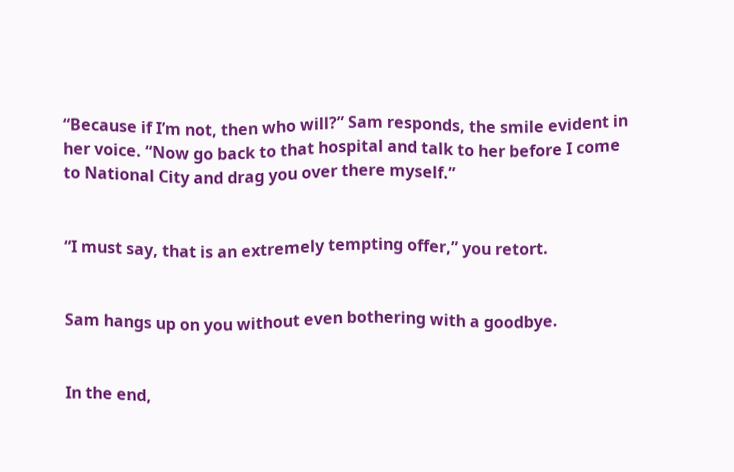“Because if I’m not, then who will?” Sam responds, the smile evident in her voice. “Now go back to that hospital and talk to her before I come to National City and drag you over there myself.”


“I must say, that is an extremely tempting offer,” you retort.


Sam hangs up on you without even bothering with a goodbye.


In the end,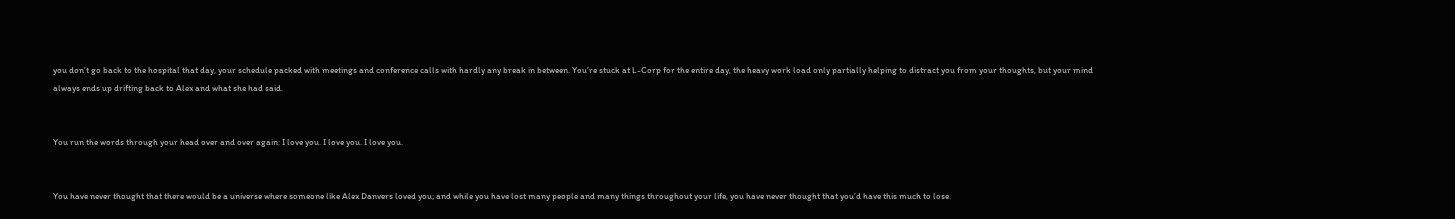you don’t go back to the hospital that day, your schedule packed with meetings and conference calls with hardly any break in between. You’re stuck at L-Corp for the entire day, the heavy work load only partially helping to distract you from your thoughts, but your mind always ends up drifting back to Alex and what she had said.


You run the words through your head over and over again: I love you. I love you. I love you.


You have never thought that there would be a universe where someone like Alex Danvers loved you; and while you have lost many people and many things throughout your life, you have never thought that you’d have this much to lose.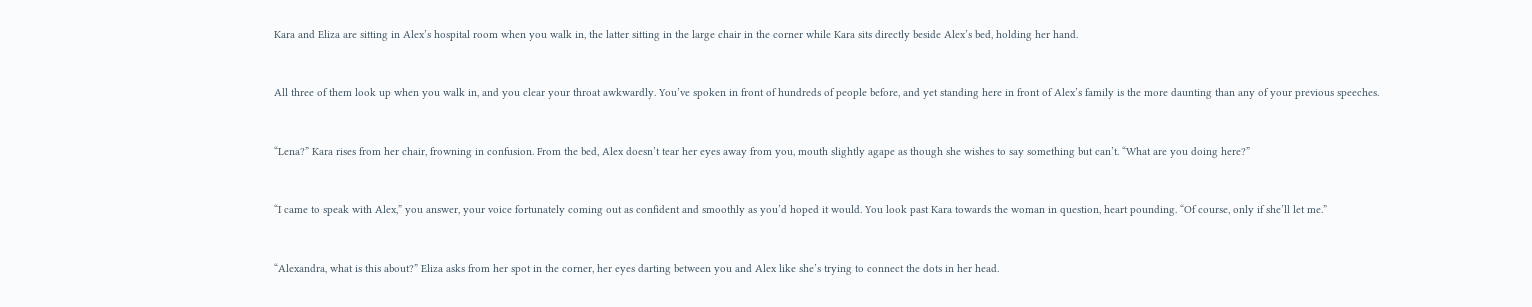Kara and Eliza are sitting in Alex’s hospital room when you walk in, the latter sitting in the large chair in the corner while Kara sits directly beside Alex’s bed, holding her hand.


All three of them look up when you walk in, and you clear your throat awkwardly. You’ve spoken in front of hundreds of people before, and yet standing here in front of Alex’s family is the more daunting than any of your previous speeches.


“Lena?” Kara rises from her chair, frowning in confusion. From the bed, Alex doesn’t tear her eyes away from you, mouth slightly agape as though she wishes to say something but can’t. “What are you doing here?”


“I came to speak with Alex,” you answer, your voice fortunately coming out as confident and smoothly as you’d hoped it would. You look past Kara towards the woman in question, heart pounding. “Of course, only if she’ll let me.”


“Alexandra, what is this about?” Eliza asks from her spot in the corner, her eyes darting between you and Alex like she’s trying to connect the dots in her head.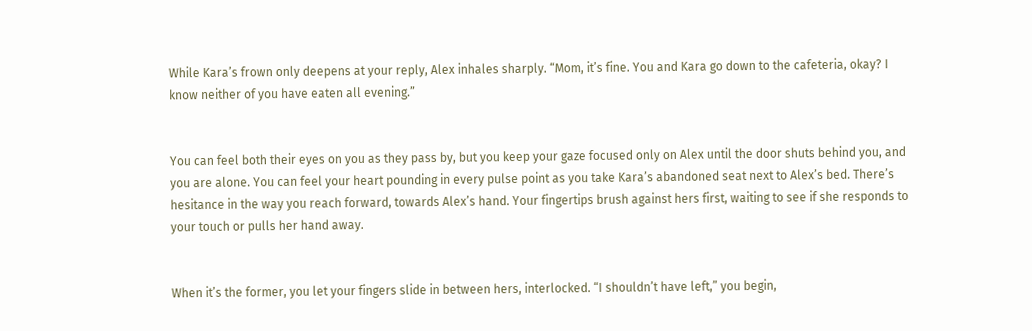While Kara’s frown only deepens at your reply, Alex inhales sharply. “Mom, it’s fine. You and Kara go down to the cafeteria, okay? I know neither of you have eaten all evening.”


You can feel both their eyes on you as they pass by, but you keep your gaze focused only on Alex until the door shuts behind you, and you are alone. You can feel your heart pounding in every pulse point as you take Kara’s abandoned seat next to Alex’s bed. There’s hesitance in the way you reach forward, towards Alex’s hand. Your fingertips brush against hers first, waiting to see if she responds to your touch or pulls her hand away.


When it’s the former, you let your fingers slide in between hers, interlocked. “I shouldn’t have left,” you begin,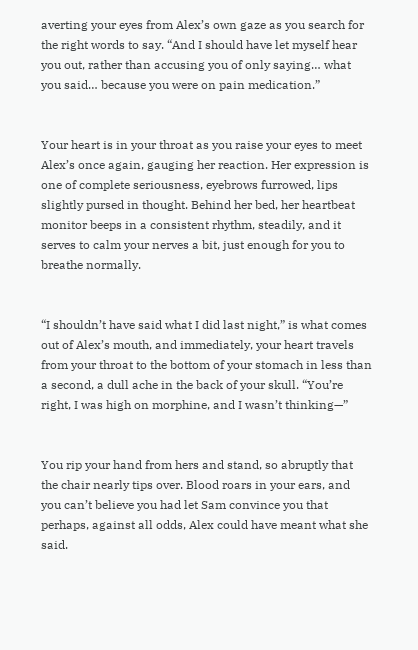averting your eyes from Alex’s own gaze as you search for the right words to say. “And I should have let myself hear you out, rather than accusing you of only saying… what you said… because you were on pain medication.”


Your heart is in your throat as you raise your eyes to meet Alex’s once again, gauging her reaction. Her expression is one of complete seriousness, eyebrows furrowed, lips slightly pursed in thought. Behind her bed, her heartbeat monitor beeps in a consistent rhythm, steadily, and it serves to calm your nerves a bit, just enough for you to breathe normally.


“I shouldn’t have said what I did last night,” is what comes out of Alex’s mouth, and immediately, your heart travels from your throat to the bottom of your stomach in less than a second, a dull ache in the back of your skull. “You’re right, I was high on morphine, and I wasn’t thinking—”


You rip your hand from hers and stand, so abruptly that the chair nearly tips over. Blood roars in your ears, and you can’t believe you had let Sam convince you that perhaps, against all odds, Alex could have meant what she said.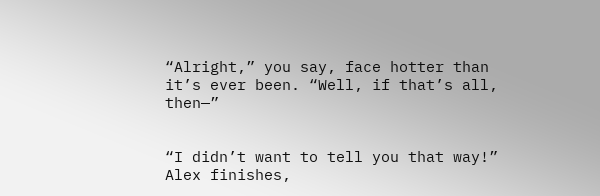“Alright,” you say, face hotter than it’s ever been. “Well, if that’s all, then—”


“I didn’t want to tell you that way!” Alex finishes,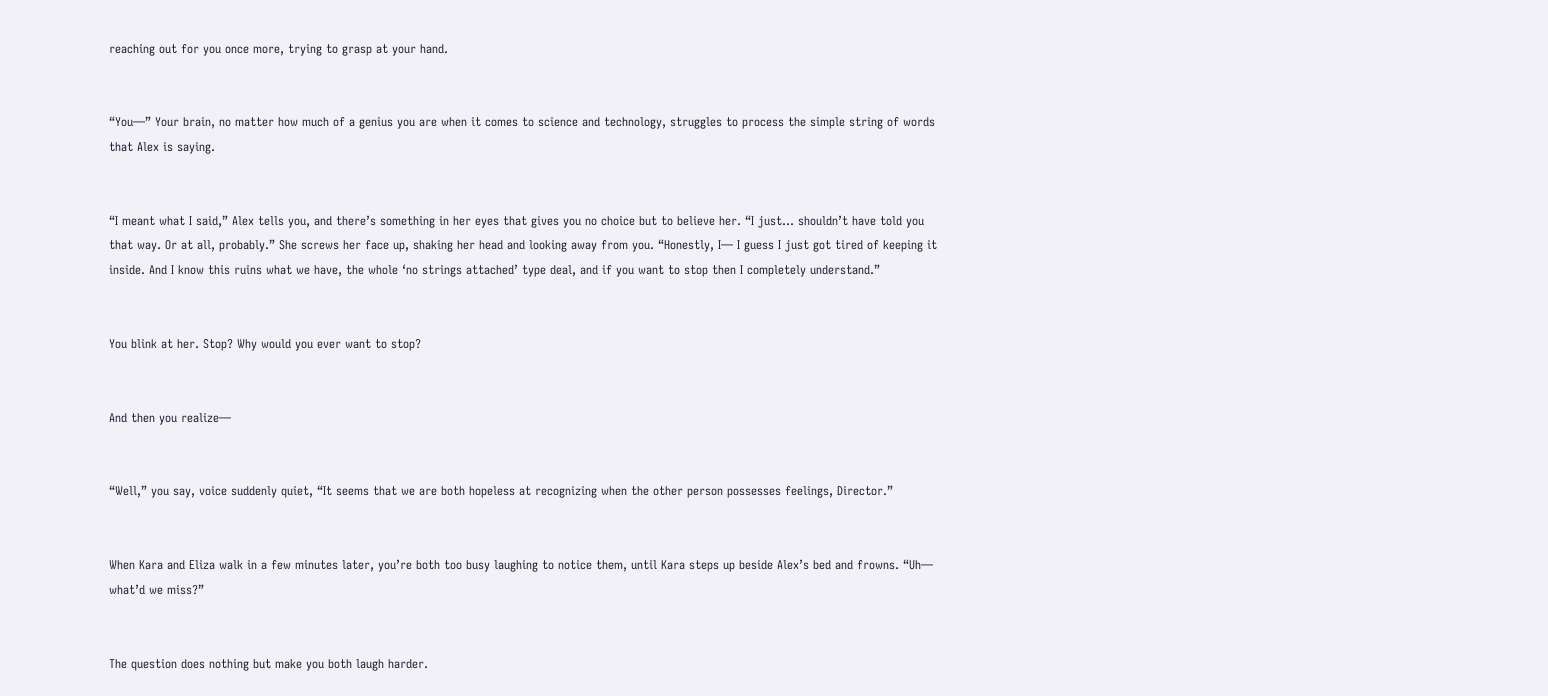reaching out for you once more, trying to grasp at your hand.


“You—” Your brain, no matter how much of a genius you are when it comes to science and technology, struggles to process the simple string of words that Alex is saying.


“I meant what I said,” Alex tells you, and there’s something in her eyes that gives you no choice but to believe her. “I just… shouldn’t have told you that way. Or at all, probably.” She screws her face up, shaking her head and looking away from you. “Honestly, I— I guess I just got tired of keeping it inside. And I know this ruins what we have, the whole ‘no strings attached’ type deal, and if you want to stop then I completely understand.”


You blink at her. Stop? Why would you ever want to stop?


And then you realize—


“Well,” you say, voice suddenly quiet, “It seems that we are both hopeless at recognizing when the other person possesses feelings, Director.”


When Kara and Eliza walk in a few minutes later, you’re both too busy laughing to notice them, until Kara steps up beside Alex’s bed and frowns. “Uh— what’d we miss?”


The question does nothing but make you both laugh harder.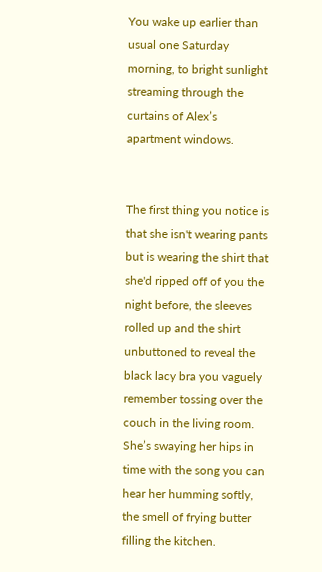You wake up earlier than usual one Saturday morning, to bright sunlight streaming through the curtains of Alex’s apartment windows.


The first thing you notice is that she isn't wearing pants but is wearing the shirt that she'd ripped off of you the night before, the sleeves rolled up and the shirt unbuttoned to reveal the black lacy bra you vaguely remember tossing over the couch in the living room. She’s swaying her hips in time with the song you can hear her humming softly, the smell of frying butter filling the kitchen.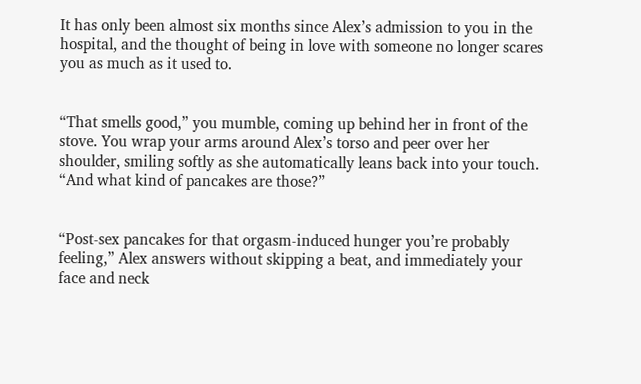It has only been almost six months since Alex’s admission to you in the hospital, and the thought of being in love with someone no longer scares you as much as it used to.


“That smells good,” you mumble, coming up behind her in front of the stove. You wrap your arms around Alex’s torso and peer over her shoulder, smiling softly as she automatically leans back into your touch. “And what kind of pancakes are those?”


“Post-sex pancakes for that orgasm-induced hunger you’re probably feeling,” Alex answers without skipping a beat, and immediately your face and neck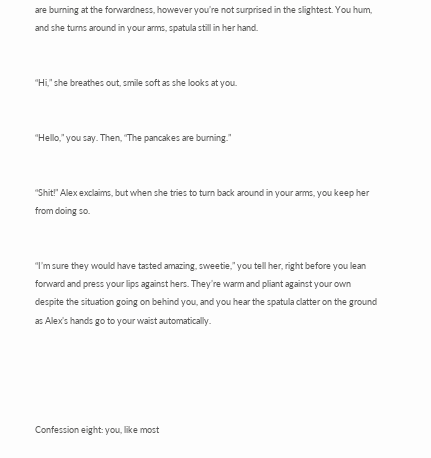are burning at the forwardness, however you’re not surprised in the slightest. You hum, and she turns around in your arms, spatula still in her hand.


“Hi,” she breathes out, smile soft as she looks at you.


“Hello,” you say. Then, “The pancakes are burning.”


“Shit!” Alex exclaims, but when she tries to turn back around in your arms, you keep her from doing so.


“I’m sure they would have tasted amazing, sweetie,” you tell her, right before you lean forward and press your lips against hers. They’re warm and pliant against your own despite the situation going on behind you, and you hear the spatula clatter on the ground as Alex’s hands go to your waist automatically.





Confession eight: you, like most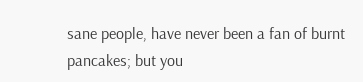sane people, have never been a fan of burnt pancakes; but you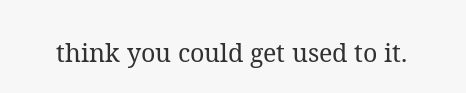think you could get used to it.